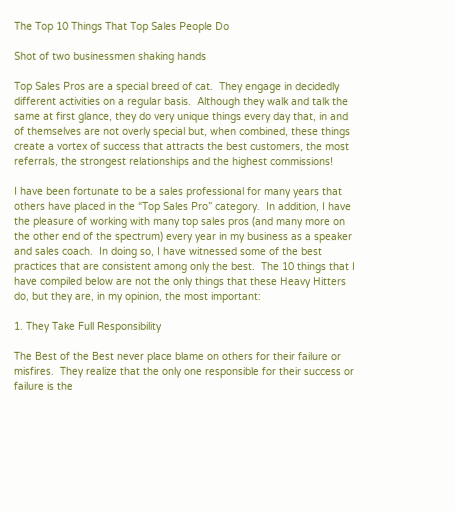The Top 10 Things That Top Sales People Do

Shot of two businessmen shaking hands

Top Sales Pros are a special breed of cat.  They engage in decidedly different activities on a regular basis.  Although they walk and talk the same at first glance, they do very unique things every day that, in and of themselves are not overly special but, when combined, these things create a vortex of success that attracts the best customers, the most referrals, the strongest relationships and the highest commissions!

I have been fortunate to be a sales professional for many years that others have placed in the “Top Sales Pro” category.  In addition, I have the pleasure of working with many top sales pros (and many more on the other end of the spectrum) every year in my business as a speaker and sales coach.  In doing so, I have witnessed some of the best practices that are consistent among only the best.  The 10 things that I have compiled below are not the only things that these Heavy Hitters do, but they are, in my opinion, the most important:

1. They Take Full Responsibility

The Best of the Best never place blame on others for their failure or misfires.  They realize that the only one responsible for their success or failure is the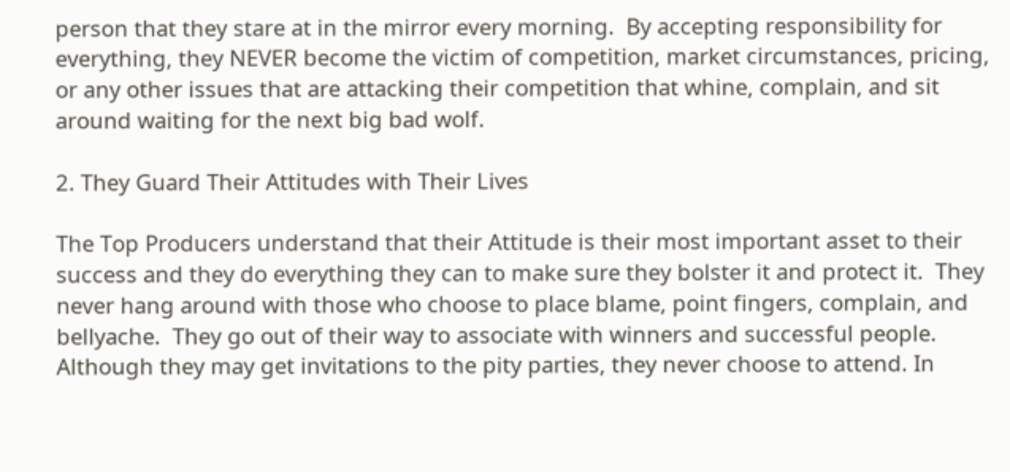person that they stare at in the mirror every morning.  By accepting responsibility for everything, they NEVER become the victim of competition, market circumstances, pricing, or any other issues that are attacking their competition that whine, complain, and sit around waiting for the next big bad wolf.

2. They Guard Their Attitudes with Their Lives

The Top Producers understand that their Attitude is their most important asset to their success and they do everything they can to make sure they bolster it and protect it.  They never hang around with those who choose to place blame, point fingers, complain, and bellyache.  They go out of their way to associate with winners and successful people.  Although they may get invitations to the pity parties, they never choose to attend. In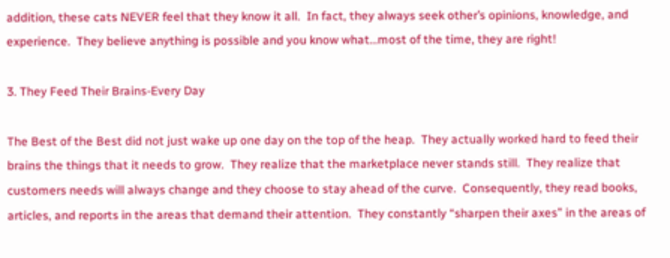addition, these cats NEVER feel that they know it all.  In fact, they always seek other’s opinions, knowledge, and experience.  They believe anything is possible and you know what…most of the time, they are right!

3. They Feed Their Brains-Every Day

The Best of the Best did not just wake up one day on the top of the heap.  They actually worked hard to feed their brains the things that it needs to grow.  They realize that the marketplace never stands still.  They realize that customers needs will always change and they choose to stay ahead of the curve.  Consequently, they read books, articles, and reports in the areas that demand their attention.  They constantly “sharpen their axes” in the areas of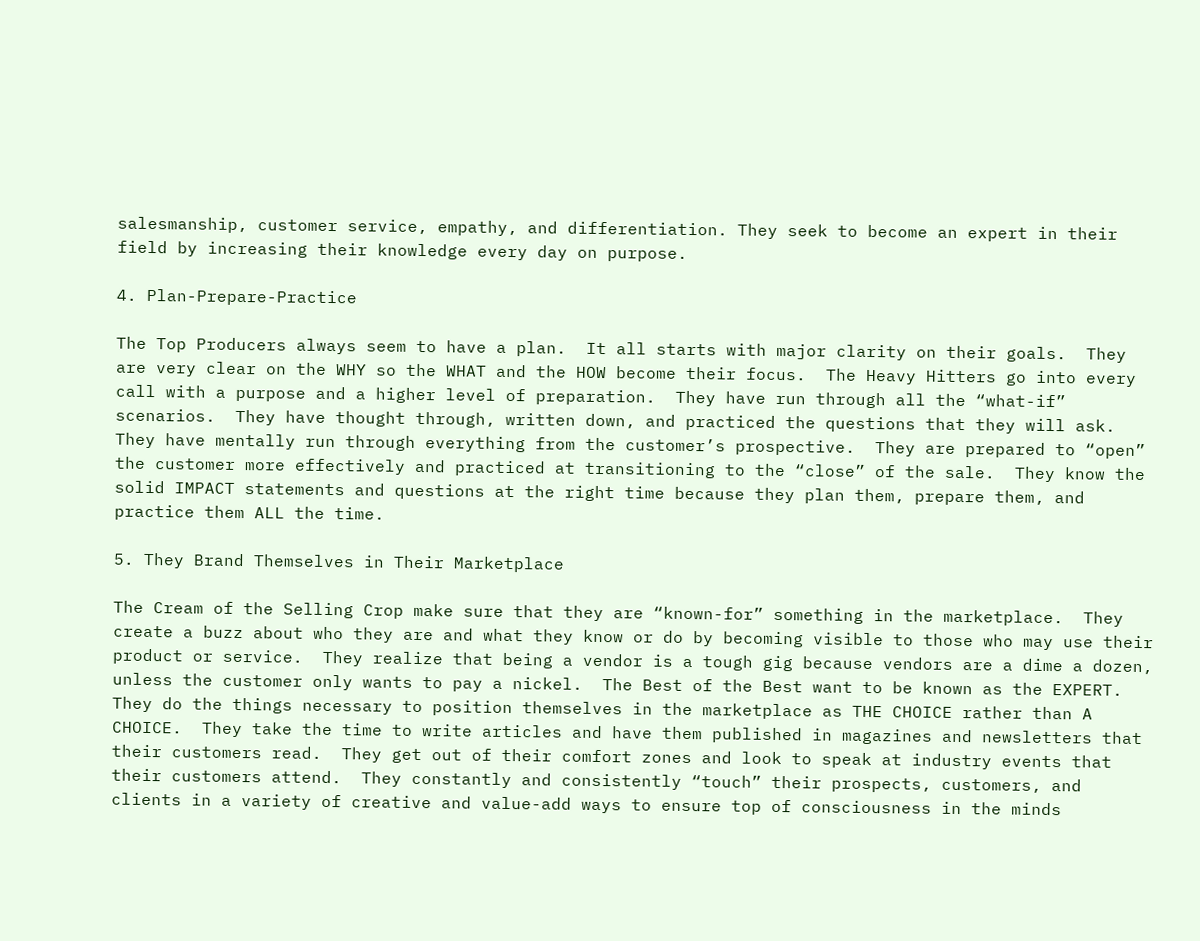salesmanship, customer service, empathy, and differentiation. They seek to become an expert in their field by increasing their knowledge every day on purpose.

4. Plan-Prepare-Practice

The Top Producers always seem to have a plan.  It all starts with major clarity on their goals.  They are very clear on the WHY so the WHAT and the HOW become their focus.  The Heavy Hitters go into every call with a purpose and a higher level of preparation.  They have run through all the “what-if” scenarios.  They have thought through, written down, and practiced the questions that they will ask.  They have mentally run through everything from the customer’s prospective.  They are prepared to “open” the customer more effectively and practiced at transitioning to the “close” of the sale.  They know the solid IMPACT statements and questions at the right time because they plan them, prepare them, and practice them ALL the time.

5. They Brand Themselves in Their Marketplace

The Cream of the Selling Crop make sure that they are “known-for” something in the marketplace.  They create a buzz about who they are and what they know or do by becoming visible to those who may use their product or service.  They realize that being a vendor is a tough gig because vendors are a dime a dozen, unless the customer only wants to pay a nickel.  The Best of the Best want to be known as the EXPERT. They do the things necessary to position themselves in the marketplace as THE CHOICE rather than A CHOICE.  They take the time to write articles and have them published in magazines and newsletters that their customers read.  They get out of their comfort zones and look to speak at industry events that their customers attend.  They constantly and consistently “touch” their prospects, customers, and clients in a variety of creative and value-add ways to ensure top of consciousness in the minds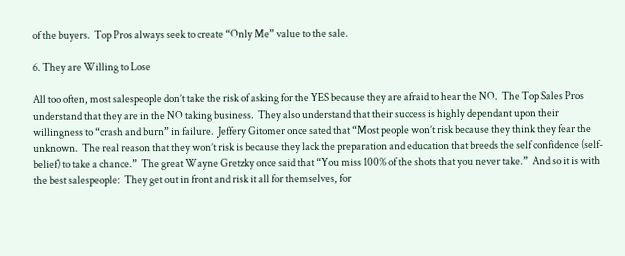of the buyers.  Top Pros always seek to create “Only Me” value to the sale.

6. They are Willing to Lose

All too often, most salespeople don’t take the risk of asking for the YES because they are afraid to hear the NO.  The Top Sales Pros understand that they are in the NO taking business.  They also understand that their success is highly dependant upon their willingness to “crash and burn” in failure.  Jeffery Gitomer once sated that “Most people won’t risk because they think they fear the unknown.  The real reason that they won’t risk is because they lack the preparation and education that breeds the self confidence (self-belief) to take a chance.”  The great Wayne Gretzky once said that “You miss 100% of the shots that you never take.”  And so it is with the best salespeople:  They get out in front and risk it all for themselves, for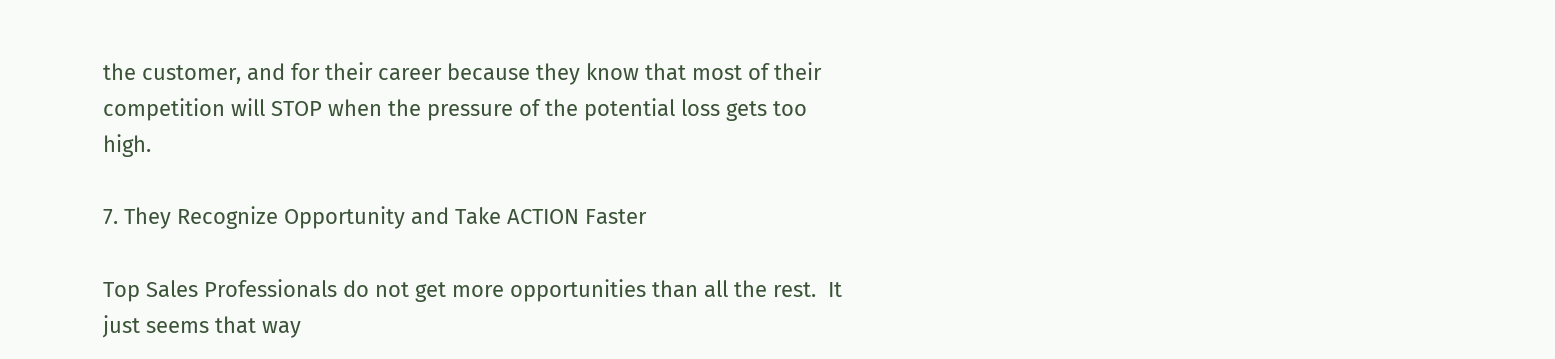the customer, and for their career because they know that most of their competition will STOP when the pressure of the potential loss gets too high.

7. They Recognize Opportunity and Take ACTION Faster

Top Sales Professionals do not get more opportunities than all the rest.  It just seems that way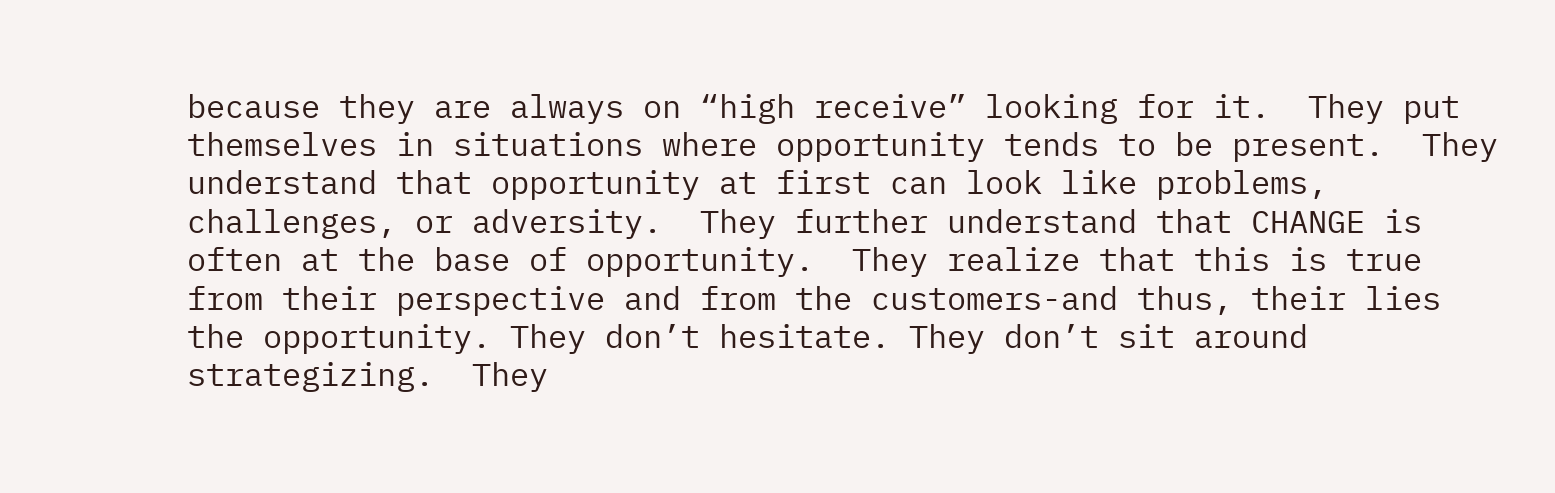because they are always on “high receive” looking for it.  They put themselves in situations where opportunity tends to be present.  They understand that opportunity at first can look like problems, challenges, or adversity.  They further understand that CHANGE is often at the base of opportunity.  They realize that this is true from their perspective and from the customers-and thus, their lies the opportunity. They don’t hesitate. They don’t sit around strategizing.  They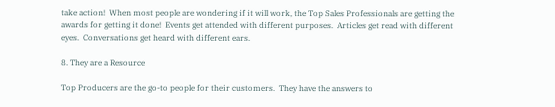take action!  When most people are wondering if it will work, the Top Sales Professionals are getting the awards for getting it done!  Events get attended with different purposes.  Articles get read with different eyes.  Conversations get heard with different ears.

8. They are a Resource

Top Producers are the go-to people for their customers.  They have the answers to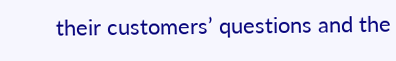their customers’ questions and the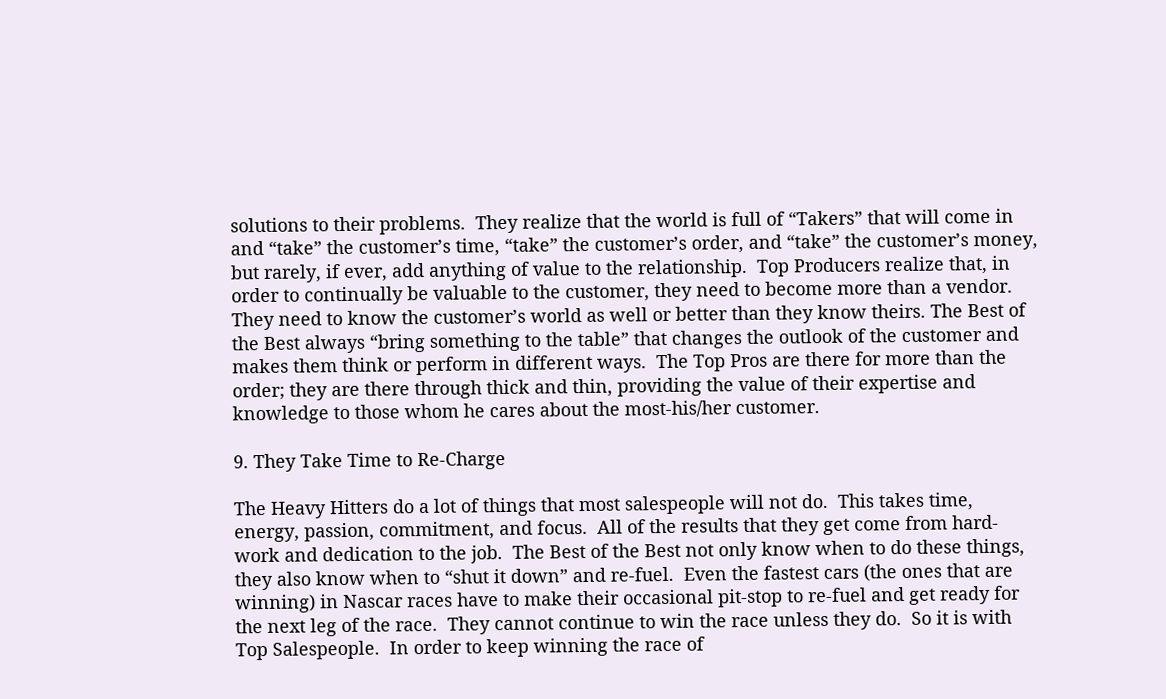solutions to their problems.  They realize that the world is full of “Takers” that will come in and “take” the customer’s time, “take” the customer’s order, and “take” the customer’s money, but rarely, if ever, add anything of value to the relationship.  Top Producers realize that, in order to continually be valuable to the customer, they need to become more than a vendor.  They need to know the customer’s world as well or better than they know theirs. The Best of the Best always “bring something to the table” that changes the outlook of the customer and makes them think or perform in different ways.  The Top Pros are there for more than the order; they are there through thick and thin, providing the value of their expertise and knowledge to those whom he cares about the most-his/her customer.

9. They Take Time to Re-Charge

The Heavy Hitters do a lot of things that most salespeople will not do.  This takes time, energy, passion, commitment, and focus.  All of the results that they get come from hard-work and dedication to the job.  The Best of the Best not only know when to do these things, they also know when to “shut it down” and re-fuel.  Even the fastest cars (the ones that are winning) in Nascar races have to make their occasional pit-stop to re-fuel and get ready for the next leg of the race.  They cannot continue to win the race unless they do.  So it is with Top Salespeople.  In order to keep winning the race of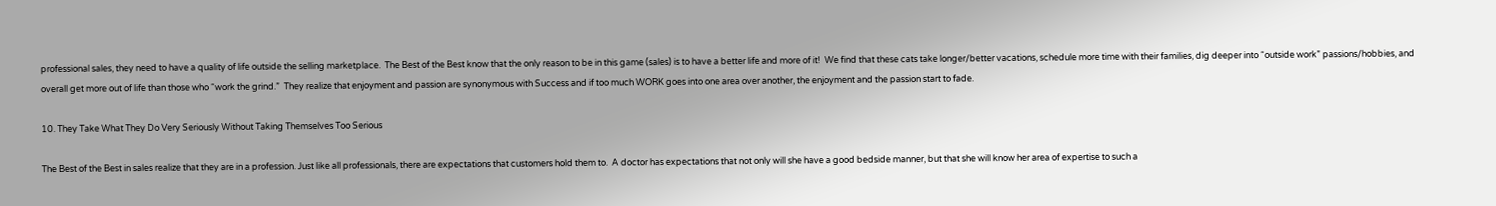professional sales, they need to have a quality of life outside the selling marketplace.  The Best of the Best know that the only reason to be in this game (sales) is to have a better life and more of it!  We find that these cats take longer/better vacations, schedule more time with their families, dig deeper into “outside work” passions/hobbies, and overall get more out of life than those who “work the grind.”  They realize that enjoyment and passion are synonymous with Success and if too much WORK goes into one area over another, the enjoyment and the passion start to fade.

10. They Take What They Do Very Seriously Without Taking Themselves Too Serious

The Best of the Best in sales realize that they are in a profession. Just like all professionals, there are expectations that customers hold them to.  A doctor has expectations that not only will she have a good bedside manner, but that she will know her area of expertise to such a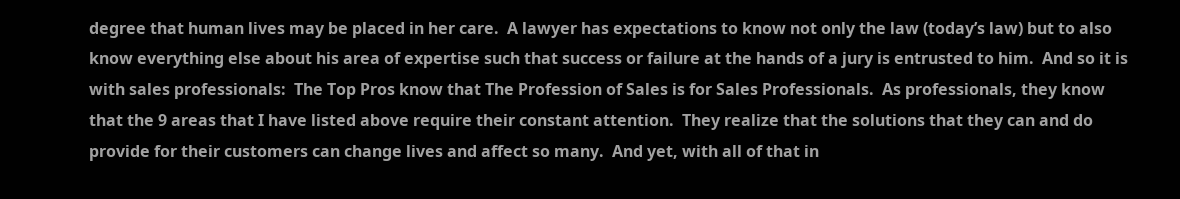degree that human lives may be placed in her care.  A lawyer has expectations to know not only the law (today’s law) but to also know everything else about his area of expertise such that success or failure at the hands of a jury is entrusted to him.  And so it is with sales professionals:  The Top Pros know that The Profession of Sales is for Sales Professionals.  As professionals, they know that the 9 areas that I have listed above require their constant attention.  They realize that the solutions that they can and do provide for their customers can change lives and affect so many.  And yet, with all of that in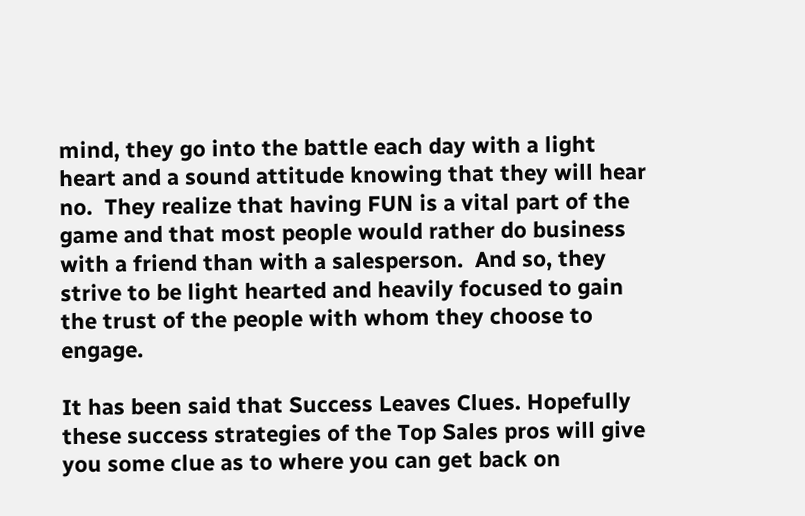mind, they go into the battle each day with a light heart and a sound attitude knowing that they will hear no.  They realize that having FUN is a vital part of the game and that most people would rather do business with a friend than with a salesperson.  And so, they strive to be light hearted and heavily focused to gain the trust of the people with whom they choose to engage.

It has been said that Success Leaves Clues. Hopefully these success strategies of the Top Sales pros will give you some clue as to where you can get back on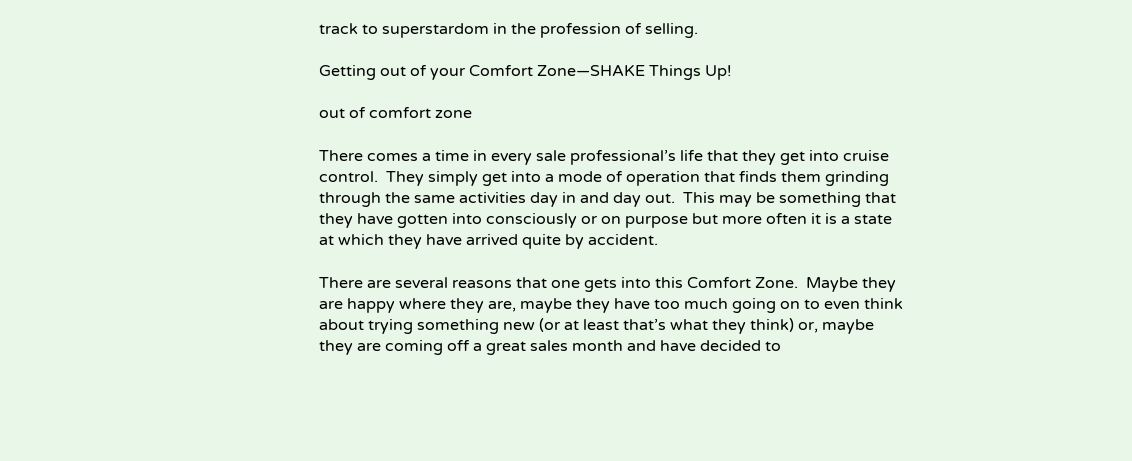track to superstardom in the profession of selling.

Getting out of your Comfort Zone—SHAKE Things Up!

out of comfort zone

There comes a time in every sale professional’s life that they get into cruise control.  They simply get into a mode of operation that finds them grinding through the same activities day in and day out.  This may be something that they have gotten into consciously or on purpose but more often it is a state at which they have arrived quite by accident.

There are several reasons that one gets into this Comfort Zone.  Maybe they are happy where they are, maybe they have too much going on to even think about trying something new (or at least that’s what they think) or, maybe they are coming off a great sales month and have decided to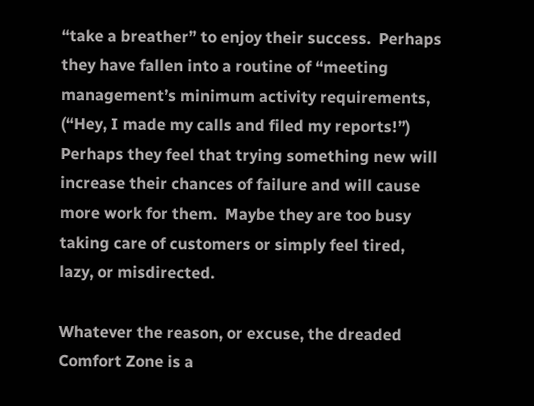“take a breather” to enjoy their success.  Perhaps they have fallen into a routine of “meeting management’s minimum activity requirements, (“Hey, I made my calls and filed my reports!”)  Perhaps they feel that trying something new will increase their chances of failure and will cause more work for them.  Maybe they are too busy taking care of customers or simply feel tired, lazy, or misdirected.

Whatever the reason, or excuse, the dreaded Comfort Zone is a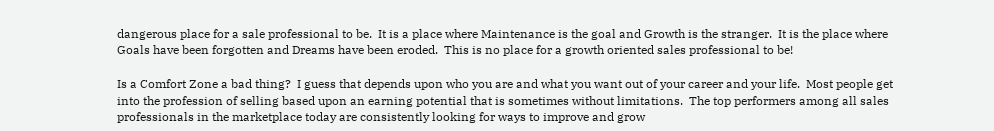dangerous place for a sale professional to be.  It is a place where Maintenance is the goal and Growth is the stranger.  It is the place where Goals have been forgotten and Dreams have been eroded.  This is no place for a growth oriented sales professional to be!

Is a Comfort Zone a bad thing?  I guess that depends upon who you are and what you want out of your career and your life.  Most people get into the profession of selling based upon an earning potential that is sometimes without limitations.  The top performers among all sales professionals in the marketplace today are consistently looking for ways to improve and grow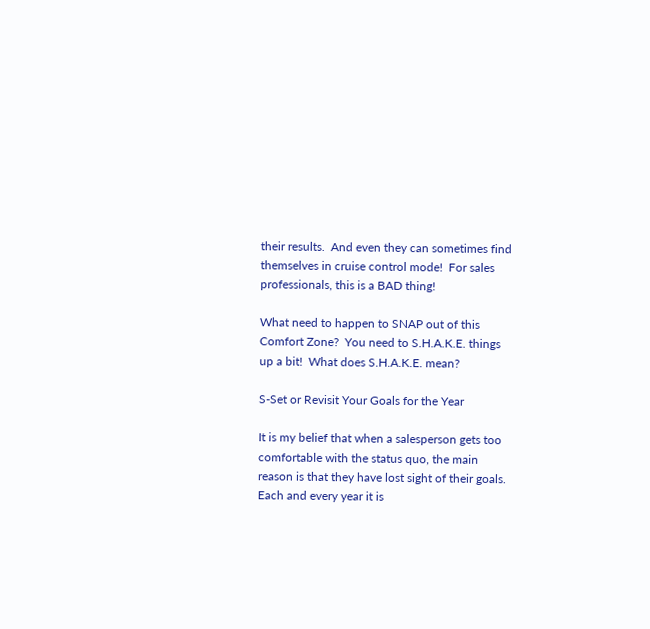their results.  And even they can sometimes find themselves in cruise control mode!  For sales professionals, this is a BAD thing!

What need to happen to SNAP out of this Comfort Zone?  You need to S.H.A.K.E. things up a bit!  What does S.H.A.K.E. mean?

S-Set or Revisit Your Goals for the Year

It is my belief that when a salesperson gets too comfortable with the status quo, the main reason is that they have lost sight of their goals.  Each and every year it is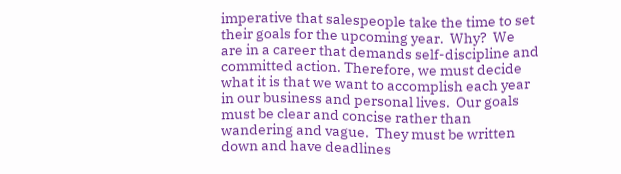imperative that salespeople take the time to set their goals for the upcoming year.  Why?  We are in a career that demands self-discipline and committed action. Therefore, we must decide what it is that we want to accomplish each year in our business and personal lives.  Our goals must be clear and concise rather than wandering and vague.  They must be written down and have deadlines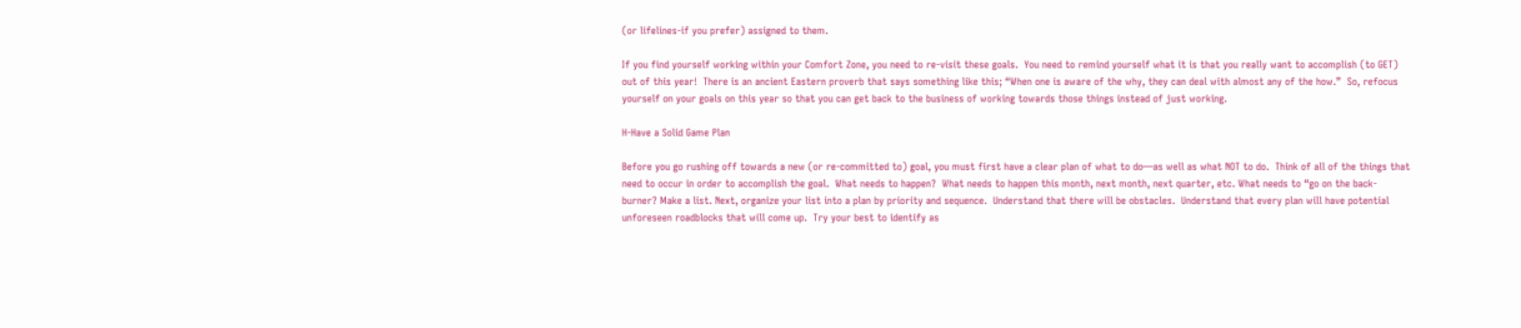(or lifelines-if you prefer) assigned to them.

If you find yourself working within your Comfort Zone, you need to re-visit these goals.  You need to remind yourself what it is that you really want to accomplish (to GET) out of this year!  There is an ancient Eastern proverb that says something like this; “When one is aware of the why, they can deal with almost any of the how.”  So, refocus yourself on your goals on this year so that you can get back to the business of working towards those things instead of just working.

H-Have a Solid Game Plan

Before you go rushing off towards a new (or re-committed to) goal, you must first have a clear plan of what to do—as well as what NOT to do.  Think of all of the things that need to occur in order to accomplish the goal.  What needs to happen?  What needs to happen this month, next month, next quarter, etc. What needs to “go on the back-burner? Make a list. Next, organize your list into a plan by priority and sequence.  Understand that there will be obstacles.  Understand that every plan will have potential unforeseen roadblocks that will come up.  Try your best to identify as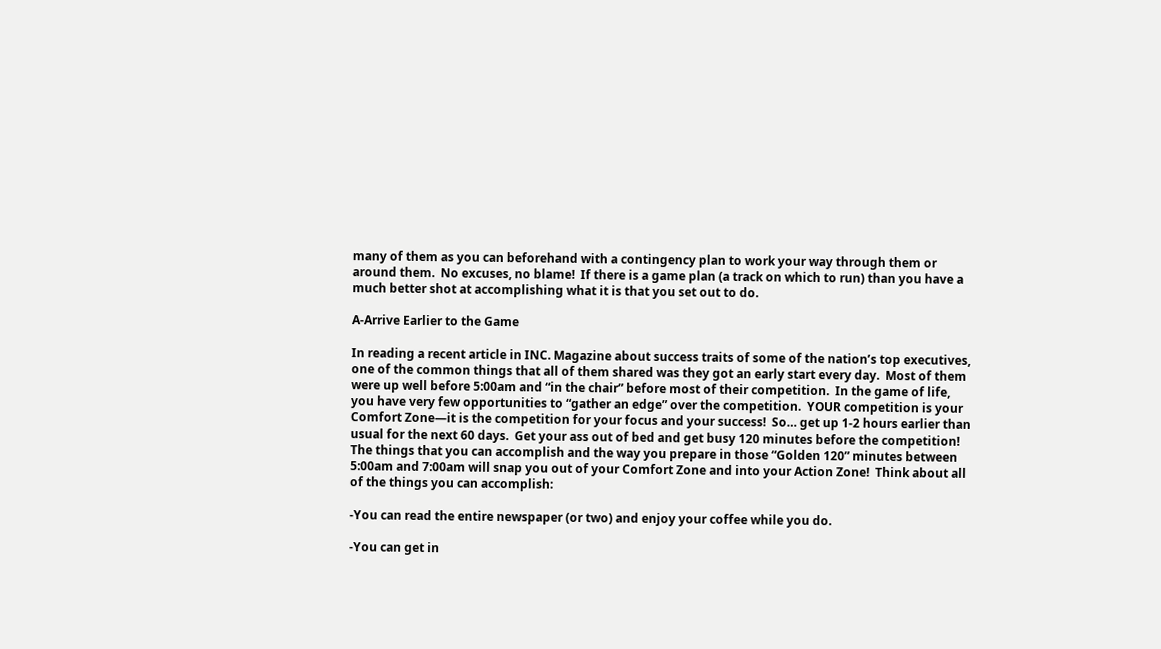many of them as you can beforehand with a contingency plan to work your way through them or around them.  No excuses, no blame!  If there is a game plan (a track on which to run) than you have a much better shot at accomplishing what it is that you set out to do.

A-Arrive Earlier to the Game

In reading a recent article in INC. Magazine about success traits of some of the nation’s top executives, one of the common things that all of them shared was they got an early start every day.  Most of them were up well before 5:00am and “in the chair” before most of their competition.  In the game of life, you have very few opportunities to “gather an edge” over the competition.  YOUR competition is your Comfort Zone—it is the competition for your focus and your success!  So… get up 1-2 hours earlier than usual for the next 60 days.  Get your ass out of bed and get busy 120 minutes before the competition!   The things that you can accomplish and the way you prepare in those “Golden 120” minutes between 5:00am and 7:00am will snap you out of your Comfort Zone and into your Action Zone!  Think about all of the things you can accomplish:

-You can read the entire newspaper (or two) and enjoy your coffee while you do.

-You can get in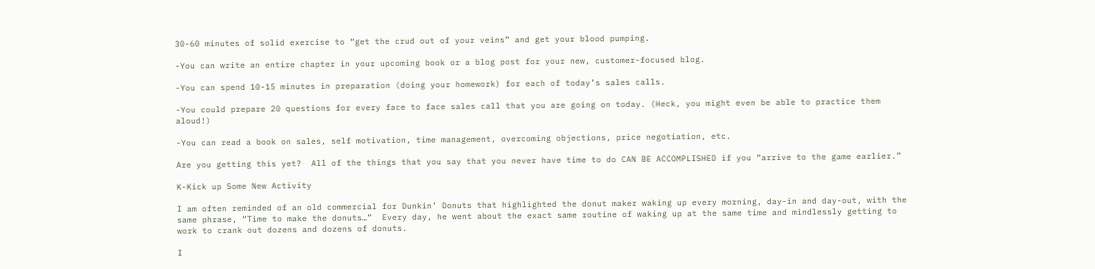30-60 minutes of solid exercise to “get the crud out of your veins” and get your blood pumping.

-You can write an entire chapter in your upcoming book or a blog post for your new, customer-focused blog.

-You can spend 10-15 minutes in preparation (doing your homework) for each of today’s sales calls.

-You could prepare 20 questions for every face to face sales call that you are going on today. (Heck, you might even be able to practice them aloud!)

-You can read a book on sales, self motivation, time management, overcoming objections, price negotiation, etc.

Are you getting this yet?  All of the things that you say that you never have time to do CAN BE ACCOMPLISHED if you “arrive to the game earlier.”

K-Kick up Some New Activity

I am often reminded of an old commercial for Dunkin’ Donuts that highlighted the donut maker waking up every morning, day-in and day-out, with the same phrase, “Time to make the donuts…”  Every day, he went about the exact same routine of waking up at the same time and mindlessly getting to work to crank out dozens and dozens of donuts.

I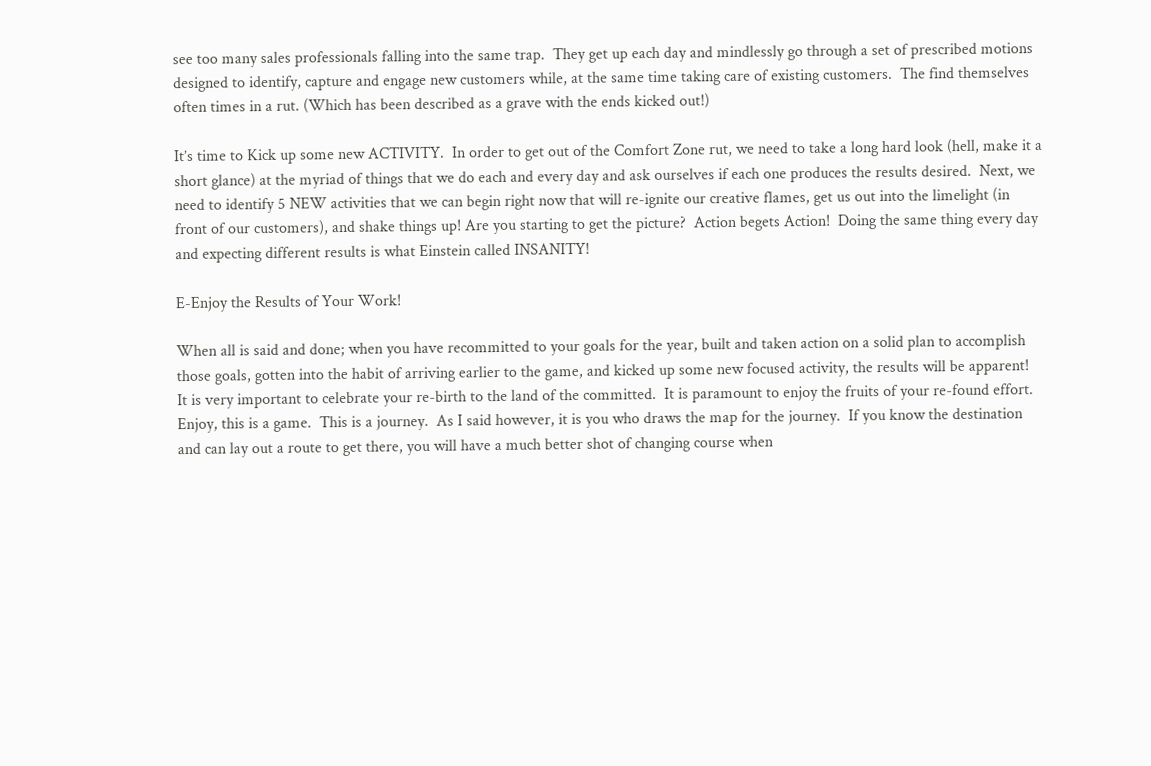see too many sales professionals falling into the same trap.  They get up each day and mindlessly go through a set of prescribed motions designed to identify, capture and engage new customers while, at the same time taking care of existing customers.  The find themselves often times in a rut. (Which has been described as a grave with the ends kicked out!)

It’s time to Kick up some new ACTIVITY.  In order to get out of the Comfort Zone rut, we need to take a long hard look (hell, make it a short glance) at the myriad of things that we do each and every day and ask ourselves if each one produces the results desired.  Next, we need to identify 5 NEW activities that we can begin right now that will re-ignite our creative flames, get us out into the limelight (in front of our customers), and shake things up! Are you starting to get the picture?  Action begets Action!  Doing the same thing every day and expecting different results is what Einstein called INSANITY!

E-Enjoy the Results of Your Work!

When all is said and done; when you have recommitted to your goals for the year, built and taken action on a solid plan to accomplish those goals, gotten into the habit of arriving earlier to the game, and kicked up some new focused activity, the results will be apparent!  It is very important to celebrate your re-birth to the land of the committed.  It is paramount to enjoy the fruits of your re-found effort.  Enjoy, this is a game.  This is a journey.  As I said however, it is you who draws the map for the journey.  If you know the destination and can lay out a route to get there, you will have a much better shot of changing course when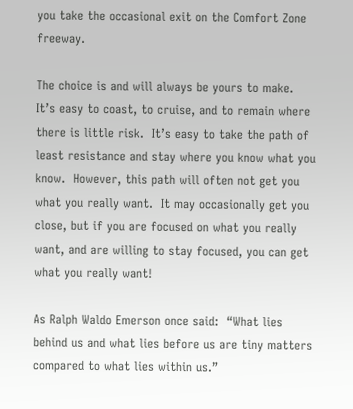you take the occasional exit on the Comfort Zone freeway.

The choice is and will always be yours to make.  It’s easy to coast, to cruise, and to remain where there is little risk.  It’s easy to take the path of least resistance and stay where you know what you know.  However, this path will often not get you what you really want.  It may occasionally get you close, but if you are focused on what you really want, and are willing to stay focused, you can get what you really want!

As Ralph Waldo Emerson once said:  “What lies behind us and what lies before us are tiny matters compared to what lies within us.”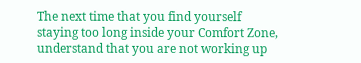The next time that you find yourself staying too long inside your Comfort Zone, understand that you are not working up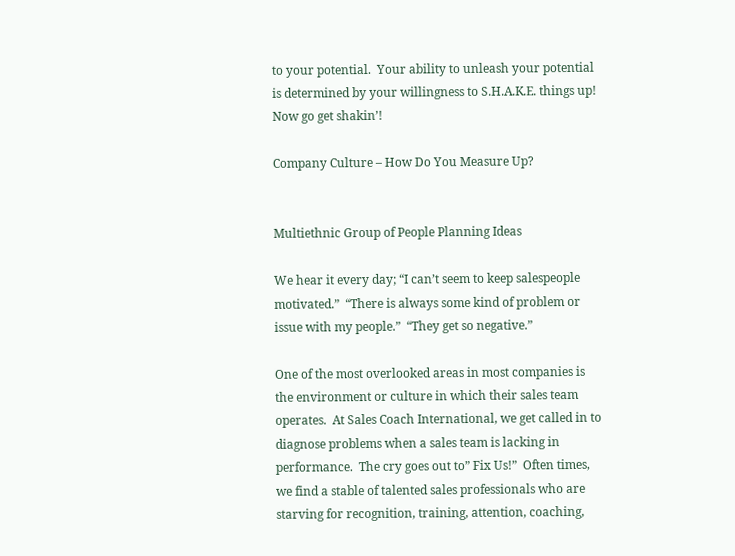to your potential.  Your ability to unleash your potential is determined by your willingness to S.H.A.K.E. things up!  Now go get shakin’!

Company Culture – How Do You Measure Up?


Multiethnic Group of People Planning Ideas

We hear it every day; “I can’t seem to keep salespeople motivated.”  “There is always some kind of problem or issue with my people.”  “They get so negative.”

One of the most overlooked areas in most companies is the environment or culture in which their sales team operates.  At Sales Coach International, we get called in to diagnose problems when a sales team is lacking in performance.  The cry goes out to” Fix Us!”  Often times, we find a stable of talented sales professionals who are starving for recognition, training, attention, coaching,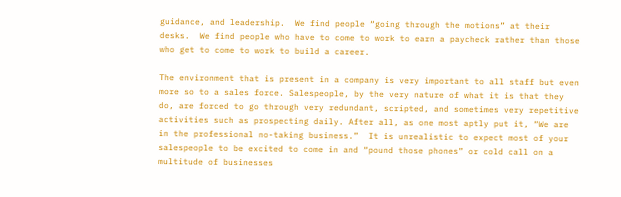guidance, and leadership.  We find people “going through the motions” at their desks.  We find people who have to come to work to earn a paycheck rather than those who get to come to work to build a career.

The environment that is present in a company is very important to all staff but even more so to a sales force. Salespeople, by the very nature of what it is that they do, are forced to go through very redundant, scripted, and sometimes very repetitive activities such as prospecting daily. After all, as one most aptly put it, “We are in the professional no-taking business.”  It is unrealistic to expect most of your salespeople to be excited to come in and “pound those phones” or cold call on a multitude of businesses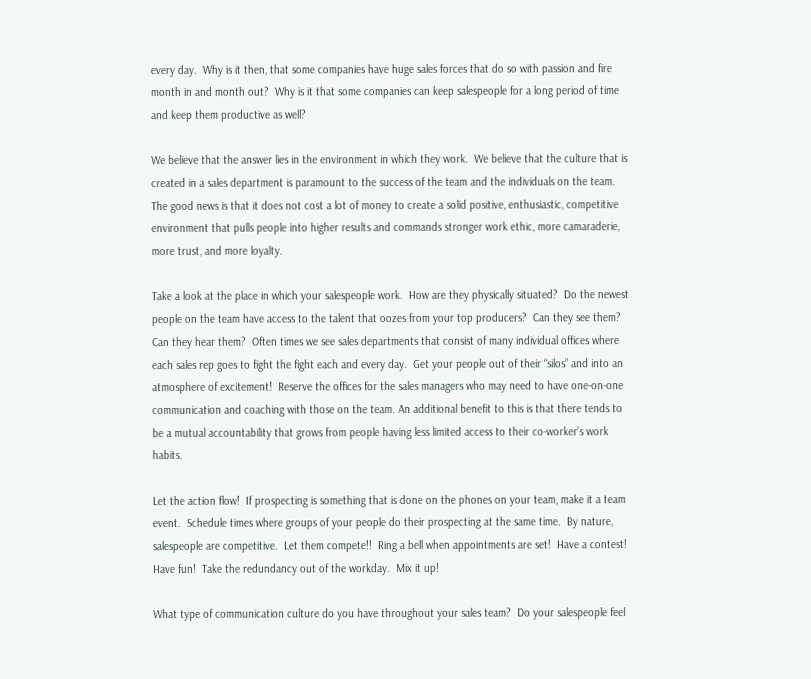every day.  Why is it then, that some companies have huge sales forces that do so with passion and fire month in and month out?  Why is it that some companies can keep salespeople for a long period of time and keep them productive as well?

We believe that the answer lies in the environment in which they work.  We believe that the culture that is created in a sales department is paramount to the success of the team and the individuals on the team.  The good news is that it does not cost a lot of money to create a solid positive, enthusiastic, competitive environment that pulls people into higher results and commands stronger work ethic, more camaraderie, more trust, and more loyalty.

Take a look at the place in which your salespeople work.  How are they physically situated?  Do the newest people on the team have access to the talent that oozes from your top producers?  Can they see them?  Can they hear them?  Often times we see sales departments that consist of many individual offices where each sales rep goes to fight the fight each and every day.  Get your people out of their “silos” and into an atmosphere of excitement!  Reserve the offices for the sales managers who may need to have one-on-one communication and coaching with those on the team. An additional benefit to this is that there tends to be a mutual accountability that grows from people having less limited access to their co-worker’s work habits.

Let the action flow!  If prospecting is something that is done on the phones on your team, make it a team event.  Schedule times where groups of your people do their prospecting at the same time.  By nature, salespeople are competitive.  Let them compete!!  Ring a bell when appointments are set!  Have a contest!  Have fun!  Take the redundancy out of the workday.  Mix it up!

What type of communication culture do you have throughout your sales team?  Do your salespeople feel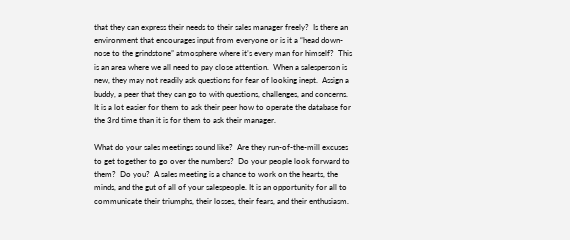that they can express their needs to their sales manager freely?  Is there an environment that encourages input from everyone or is it a “head down-nose to the grindstone” atmosphere where it’s every man for himself?  This is an area where we all need to pay close attention.  When a salesperson is new, they may not readily ask questions for fear of looking inept.  Assign a buddy, a peer that they can go to with questions, challenges, and concerns.  It is a lot easier for them to ask their peer how to operate the database for the 3rd time than it is for them to ask their manager.

What do your sales meetings sound like?  Are they run-of-the-mill excuses to get together to go over the numbers?  Do your people look forward to them?  Do you?  A sales meeting is a chance to work on the hearts, the minds, and the gut of all of your salespeople. It is an opportunity for all to communicate their triumphs, their losses, their fears, and their enthusiasm.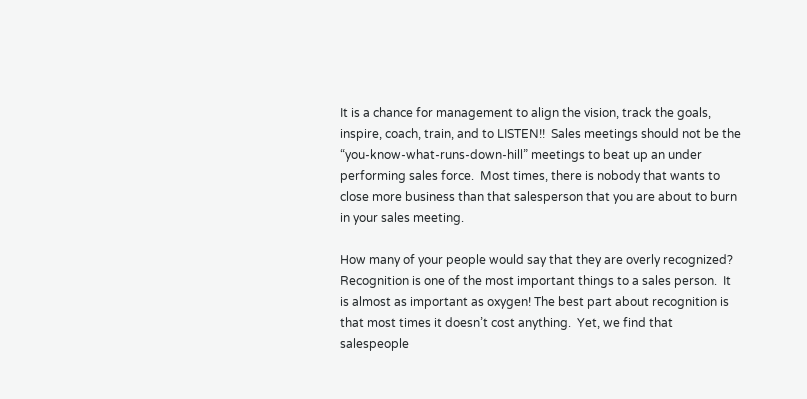It is a chance for management to align the vision, track the goals, inspire, coach, train, and to LISTEN!!  Sales meetings should not be the “you-know-what-runs-down-hill” meetings to beat up an under performing sales force.  Most times, there is nobody that wants to close more business than that salesperson that you are about to burn in your sales meeting.

How many of your people would say that they are overly recognized?  Recognition is one of the most important things to a sales person.  It is almost as important as oxygen! The best part about recognition is that most times it doesn’t cost anything.  Yet, we find that salespeople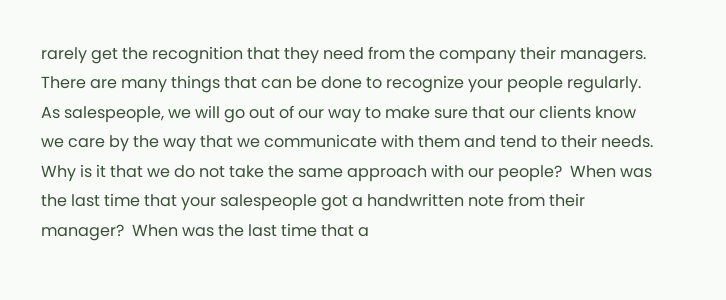rarely get the recognition that they need from the company their managers.  There are many things that can be done to recognize your people regularly.  As salespeople, we will go out of our way to make sure that our clients know we care by the way that we communicate with them and tend to their needs.  Why is it that we do not take the same approach with our people?  When was the last time that your salespeople got a handwritten note from their manager?  When was the last time that a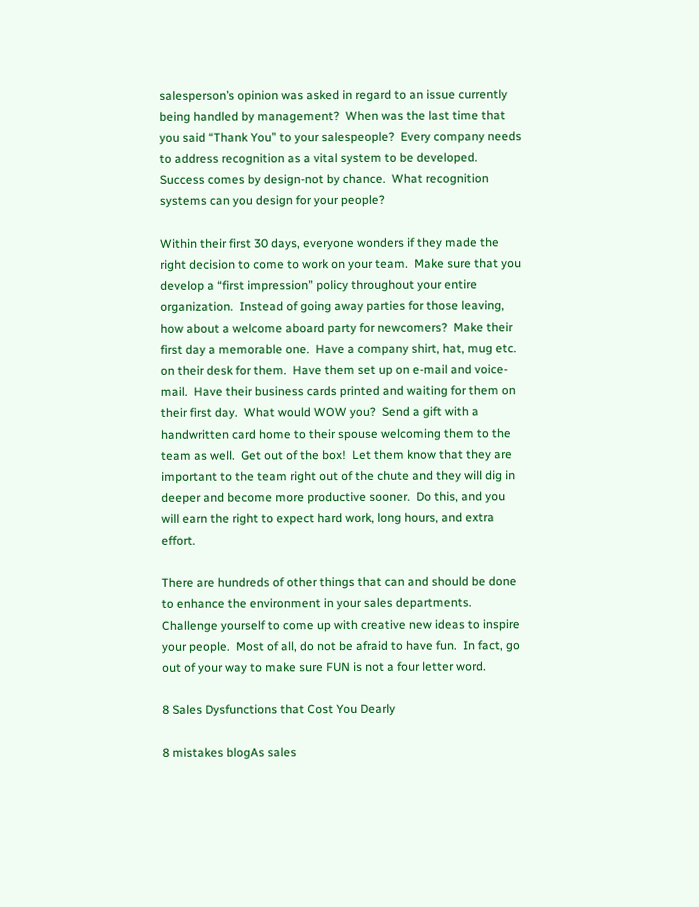salesperson’s opinion was asked in regard to an issue currently being handled by management?  When was the last time that you said “Thank You” to your salespeople?  Every company needs to address recognition as a vital system to be developed.  Success comes by design-not by chance.  What recognition systems can you design for your people?

Within their first 30 days, everyone wonders if they made the right decision to come to work on your team.  Make sure that you develop a “first impression” policy throughout your entire organization.  Instead of going away parties for those leaving, how about a welcome aboard party for newcomers?  Make their first day a memorable one.  Have a company shirt, hat, mug etc. on their desk for them.  Have them set up on e-mail and voice-mail.  Have their business cards printed and waiting for them on their first day.  What would WOW you?  Send a gift with a handwritten card home to their spouse welcoming them to the team as well.  Get out of the box!  Let them know that they are important to the team right out of the chute and they will dig in deeper and become more productive sooner.  Do this, and you will earn the right to expect hard work, long hours, and extra effort.

There are hundreds of other things that can and should be done to enhance the environment in your sales departments.  Challenge yourself to come up with creative new ideas to inspire your people.  Most of all, do not be afraid to have fun.  In fact, go out of your way to make sure FUN is not a four letter word.

8 Sales Dysfunctions that Cost You Dearly

8 mistakes blogAs sales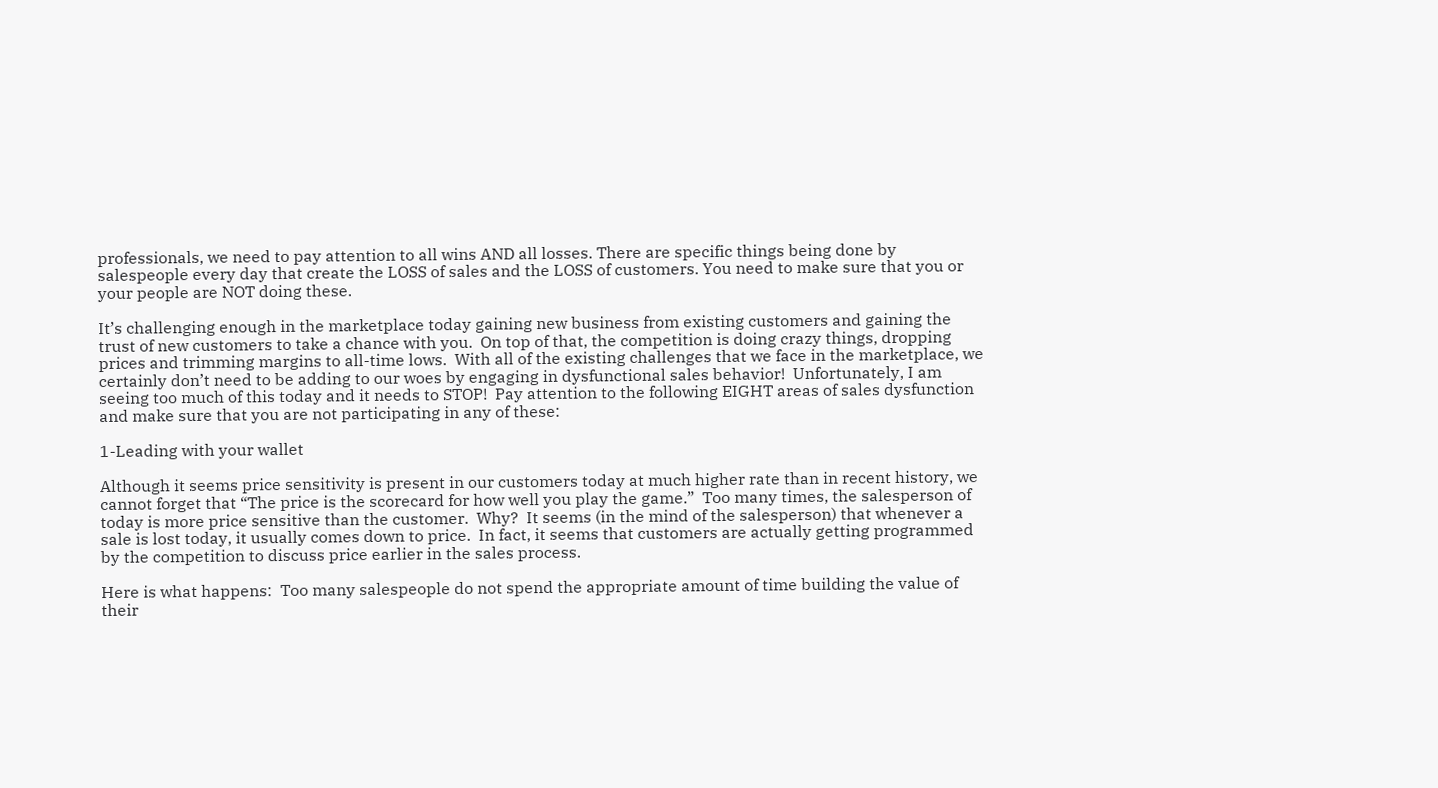professionals, we need to pay attention to all wins AND all losses. There are specific things being done by salespeople every day that create the LOSS of sales and the LOSS of customers. You need to make sure that you or your people are NOT doing these.

It’s challenging enough in the marketplace today gaining new business from existing customers and gaining the trust of new customers to take a chance with you.  On top of that, the competition is doing crazy things, dropping prices and trimming margins to all-time lows.  With all of the existing challenges that we face in the marketplace, we certainly don’t need to be adding to our woes by engaging in dysfunctional sales behavior!  Unfortunately, I am seeing too much of this today and it needs to STOP!  Pay attention to the following EIGHT areas of sales dysfunction and make sure that you are not participating in any of these:

1-Leading with your wallet

Although it seems price sensitivity is present in our customers today at much higher rate than in recent history, we cannot forget that “The price is the scorecard for how well you play the game.”  Too many times, the salesperson of today is more price sensitive than the customer.  Why?  It seems (in the mind of the salesperson) that whenever a sale is lost today, it usually comes down to price.  In fact, it seems that customers are actually getting programmed by the competition to discuss price earlier in the sales process.

Here is what happens:  Too many salespeople do not spend the appropriate amount of time building the value of their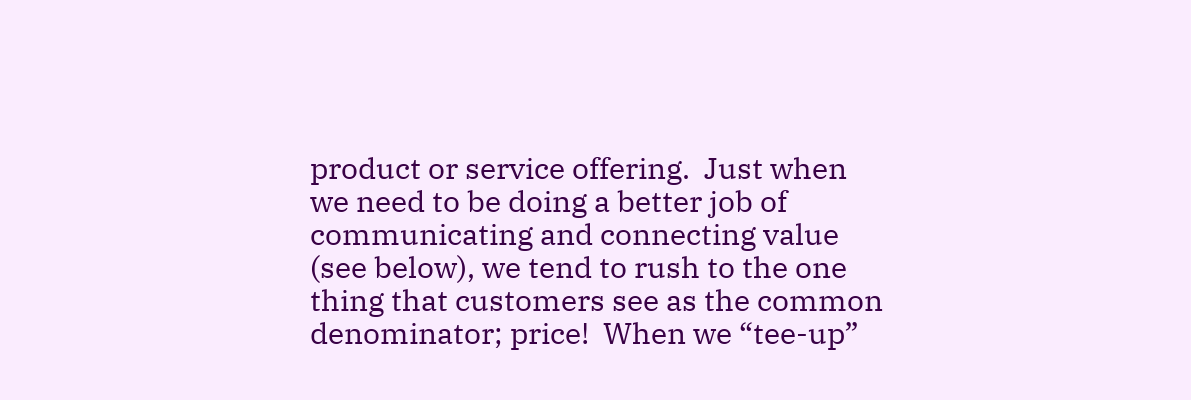product or service offering.  Just when we need to be doing a better job of communicating and connecting value (see below), we tend to rush to the one thing that customers see as the common denominator; price!  When we “tee-up”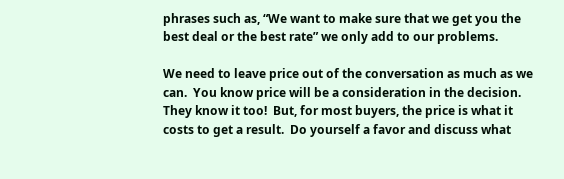phrases such as, “We want to make sure that we get you the best deal or the best rate” we only add to our problems.

We need to leave price out of the conversation as much as we can.  You know price will be a consideration in the decision.  They know it too!  But, for most buyers, the price is what it costs to get a result.  Do yourself a favor and discuss what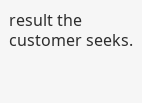result the customer seeks.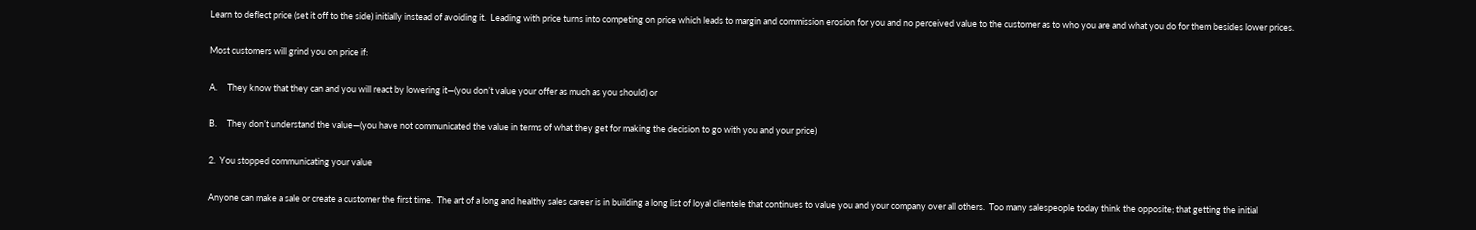Learn to deflect price (set it off to the side) initially instead of avoiding it.  Leading with price turns into competing on price which leads to margin and commission erosion for you and no perceived value to the customer as to who you are and what you do for them besides lower prices.

Most customers will grind you on price if:

A.     They know that they can and you will react by lowering it—(you don’t value your offer as much as you should) or

B.     They don’t understand the value—(you have not communicated the value in terms of what they get for making the decision to go with you and your price)

2.  You stopped communicating your value

Anyone can make a sale or create a customer the first time.  The art of a long and healthy sales career is in building a long list of loyal clientele that continues to value you and your company over all others.  Too many salespeople today think the opposite; that getting the initial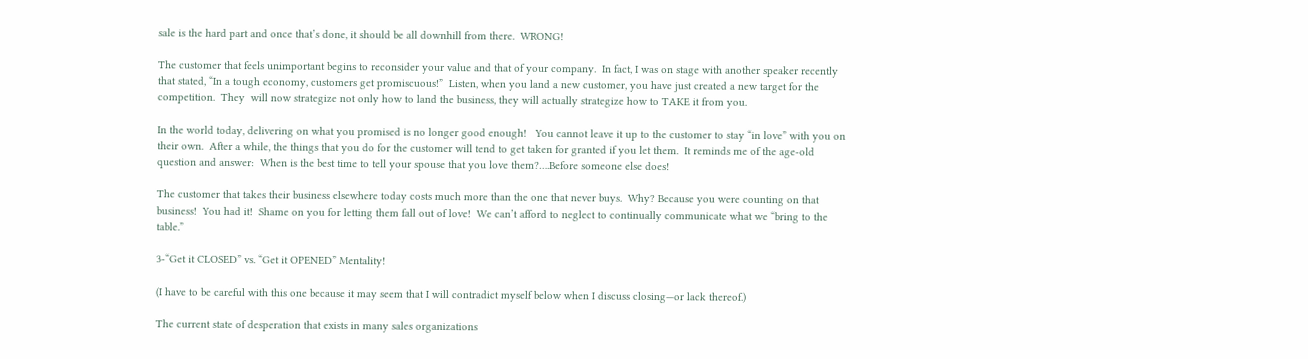sale is the hard part and once that’s done, it should be all downhill from there.  WRONG!

The customer that feels unimportant begins to reconsider your value and that of your company.  In fact, I was on stage with another speaker recently that stated, “In a tough economy, customers get promiscuous!”  Listen, when you land a new customer, you have just created a new target for the competition.  They  will now strategize not only how to land the business, they will actually strategize how to TAKE it from you.

In the world today, delivering on what you promised is no longer good enough!   You cannot leave it up to the customer to stay “in love” with you on their own.  After a while, the things that you do for the customer will tend to get taken for granted if you let them.  It reminds me of the age-old question and answer:  When is the best time to tell your spouse that you love them?….Before someone else does!

The customer that takes their business elsewhere today costs much more than the one that never buys.  Why? Because you were counting on that business!  You had it!  Shame on you for letting them fall out of love!  We can’t afford to neglect to continually communicate what we “bring to the table.”

3-“Get it CLOSED” vs. “Get it OPENED” Mentality!

(I have to be careful with this one because it may seem that I will contradict myself below when I discuss closing—or lack thereof.)

The current state of desperation that exists in many sales organizations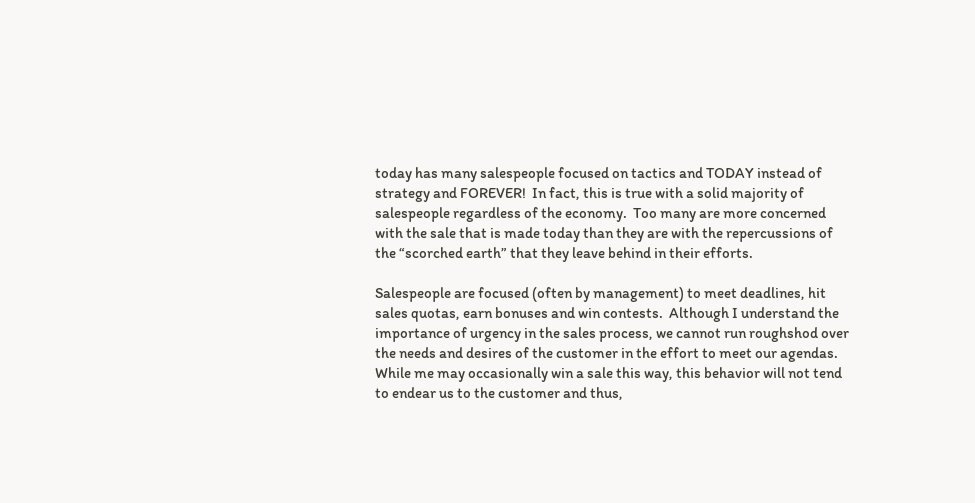today has many salespeople focused on tactics and TODAY instead of strategy and FOREVER!  In fact, this is true with a solid majority of salespeople regardless of the economy.  Too many are more concerned with the sale that is made today than they are with the repercussions of the “scorched earth” that they leave behind in their efforts.

Salespeople are focused (often by management) to meet deadlines, hit sales quotas, earn bonuses and win contests.  Although I understand the importance of urgency in the sales process, we cannot run roughshod over the needs and desires of the customer in the effort to meet our agendas.  While me may occasionally win a sale this way, this behavior will not tend to endear us to the customer and thus,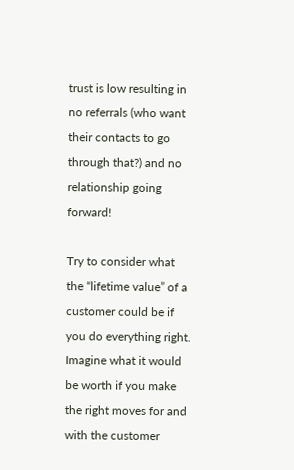trust is low resulting in no referrals (who want their contacts to go through that?) and no relationship going forward!

Try to consider what the “lifetime value” of a customer could be if you do everything right.  Imagine what it would be worth if you make the right moves for and with the customer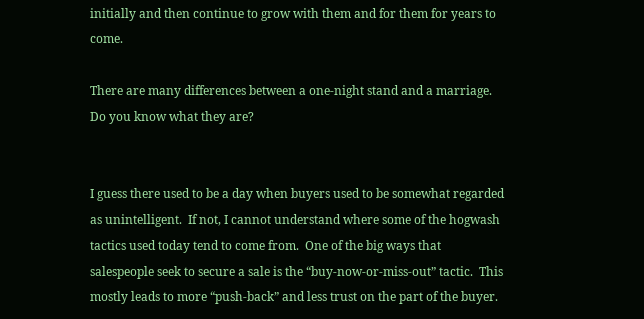initially and then continue to grow with them and for them for years to come.

There are many differences between a one-night stand and a marriage.  Do you know what they are?


I guess there used to be a day when buyers used to be somewhat regarded as unintelligent.  If not, I cannot understand where some of the hogwash tactics used today tend to come from.  One of the big ways that salespeople seek to secure a sale is the “buy-now-or-miss-out” tactic.  This mostly leads to more “push-back” and less trust on the part of the buyer.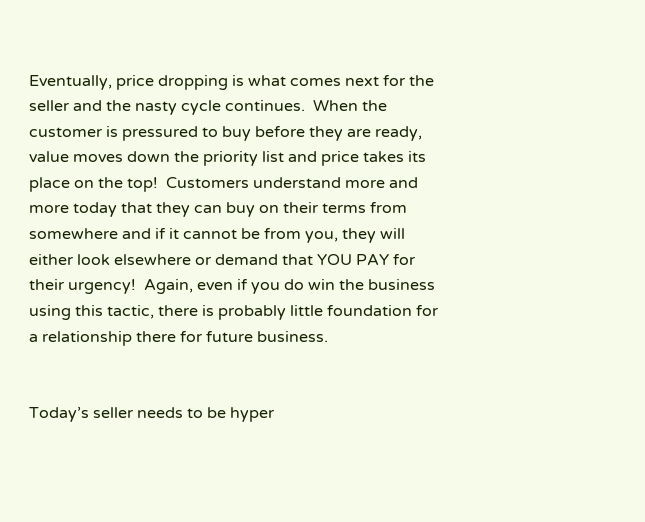Eventually, price dropping is what comes next for the seller and the nasty cycle continues.  When the customer is pressured to buy before they are ready, value moves down the priority list and price takes its place on the top!  Customers understand more and more today that they can buy on their terms from somewhere and if it cannot be from you, they will either look elsewhere or demand that YOU PAY for their urgency!  Again, even if you do win the business using this tactic, there is probably little foundation for a relationship there for future business.


Today’s seller needs to be hyper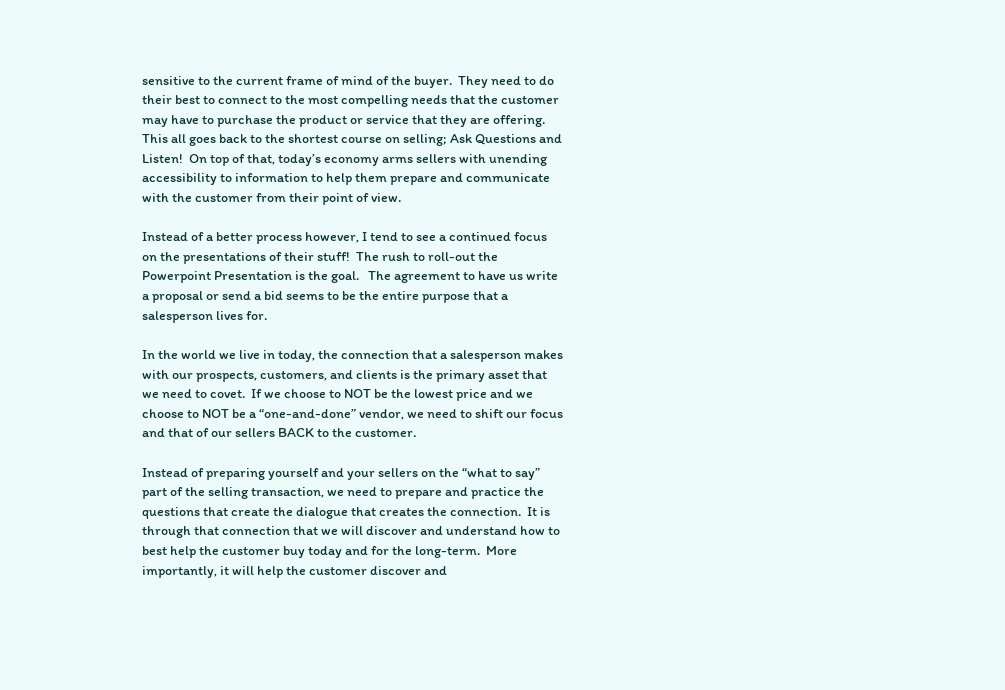sensitive to the current frame of mind of the buyer.  They need to do their best to connect to the most compelling needs that the customer may have to purchase the product or service that they are offering.  This all goes back to the shortest course on selling; Ask Questions and Listen!  On top of that, today’s economy arms sellers with unending accessibility to information to help them prepare and communicate with the customer from their point of view.

Instead of a better process however, I tend to see a continued focus on the presentations of their stuff!  The rush to roll-out the Powerpoint Presentation is the goal.   The agreement to have us write a proposal or send a bid seems to be the entire purpose that a salesperson lives for.

In the world we live in today, the connection that a salesperson makes with our prospects, customers, and clients is the primary asset that we need to covet.  If we choose to NOT be the lowest price and we choose to NOT be a “one-and-done” vendor, we need to shift our focus and that of our sellers BACK to the customer.

Instead of preparing yourself and your sellers on the “what to say” part of the selling transaction, we need to prepare and practice the questions that create the dialogue that creates the connection.  It is through that connection that we will discover and understand how to best help the customer buy today and for the long-term.  More importantly, it will help the customer discover and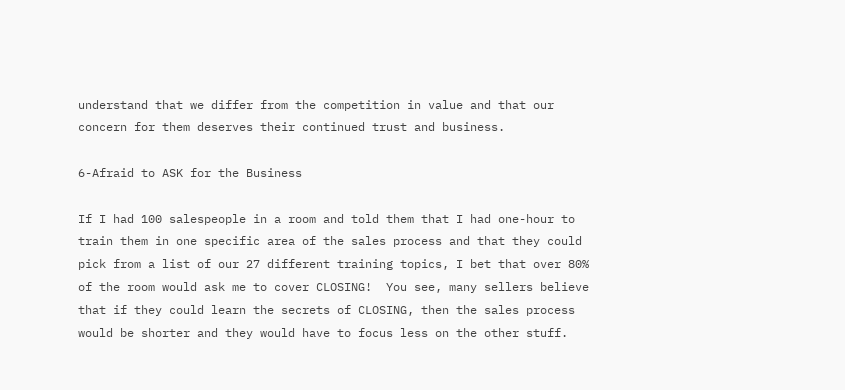understand that we differ from the competition in value and that our concern for them deserves their continued trust and business.

6-Afraid to ASK for the Business

If I had 100 salespeople in a room and told them that I had one-hour to train them in one specific area of the sales process and that they could pick from a list of our 27 different training topics, I bet that over 80% of the room would ask me to cover CLOSING!  You see, many sellers believe that if they could learn the secrets of CLOSING, then the sales process would be shorter and they would have to focus less on the other stuff.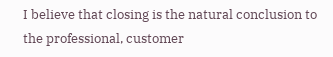I believe that closing is the natural conclusion to the professional, customer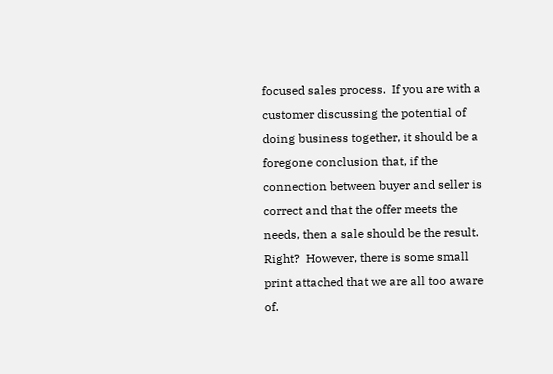focused sales process.  If you are with a customer discussing the potential of doing business together, it should be a foregone conclusion that, if the connection between buyer and seller is correct and that the offer meets the needs, then a sale should be the result.  Right?  However, there is some small print attached that we are all too aware of.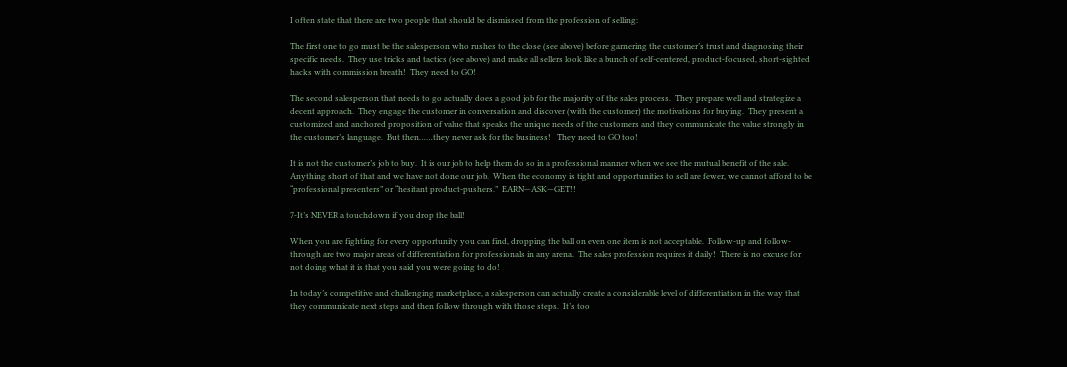I often state that there are two people that should be dismissed from the profession of selling:

The first one to go must be the salesperson who rushes to the close (see above) before garnering the customer’s trust and diagnosing their specific needs.  They use tricks and tactics (see above) and make all sellers look like a bunch of self-centered, product-focused, short-sighted hacks with commission breath!  They need to GO!

The second salesperson that needs to go actually does a good job for the majority of the sales process.  They prepare well and strategize a decent approach.  They engage the customer in conversation and discover (with the customer) the motivations for buying.  They present a customized and anchored proposition of value that speaks the unique needs of the customers and they communicate the value strongly in the customer’s language.  But then……they never ask for the business!   They need to GO too!

It is not the customer’s job to buy.  It is our job to help them do so in a professional manner when we see the mutual benefit of the sale.   Anything short of that and we have not done our job.  When the economy is tight and opportunities to sell are fewer, we cannot afford to be “professional presenters” or “hesitant product-pushers.”  EARN—ASK—GET!!

7-It’s NEVER a touchdown if you drop the ball!

When you are fighting for every opportunity you can find, dropping the ball on even one item is not acceptable.  Follow-up and follow-through are two major areas of differentiation for professionals in any arena.  The sales profession requires it daily!  There is no excuse for not doing what it is that you said you were going to do!

In today’s competitive and challenging marketplace, a salesperson can actually create a considerable level of differentiation in the way that they communicate next steps and then follow through with those steps.  It’s too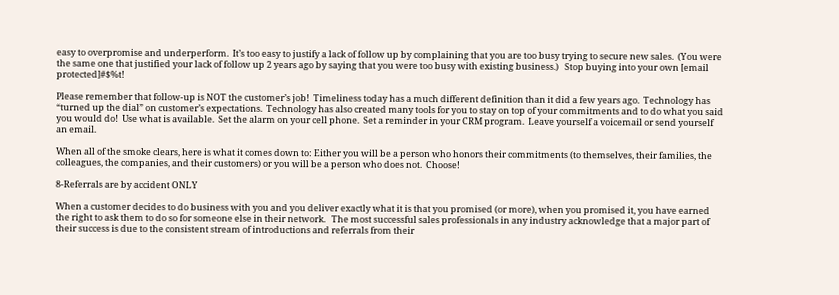easy to overpromise and underperform.  It’s too easy to justify a lack of follow up by complaining that you are too busy trying to secure new sales.  (You were the same one that justified your lack of follow up 2 years ago by saying that you were too busy with existing business.)   Stop buying into your own [email protected]#$%t!

Please remember that follow-up is NOT the customer’s job!  Timeliness today has a much different definition than it did a few years ago.  Technology has “turned up the dial” on customer’s expectations.  Technology has also created many tools for you to stay on top of your commitments and to do what you said you would do!  Use what is available.  Set the alarm on your cell phone.  Set a reminder in your CRM program.  Leave yourself a voicemail or send yourself an email.

When all of the smoke clears, here is what it comes down to: Either you will be a person who honors their commitments (to themselves, their families, the colleagues, the companies, and their customers) or you will be a person who does not.  Choose!

8-Referrals are by accident ONLY

When a customer decides to do business with you and you deliver exactly what it is that you promised (or more), when you promised it, you have earned the right to ask them to do so for someone else in their network.   The most successful sales professionals in any industry acknowledge that a major part of their success is due to the consistent stream of introductions and referrals from their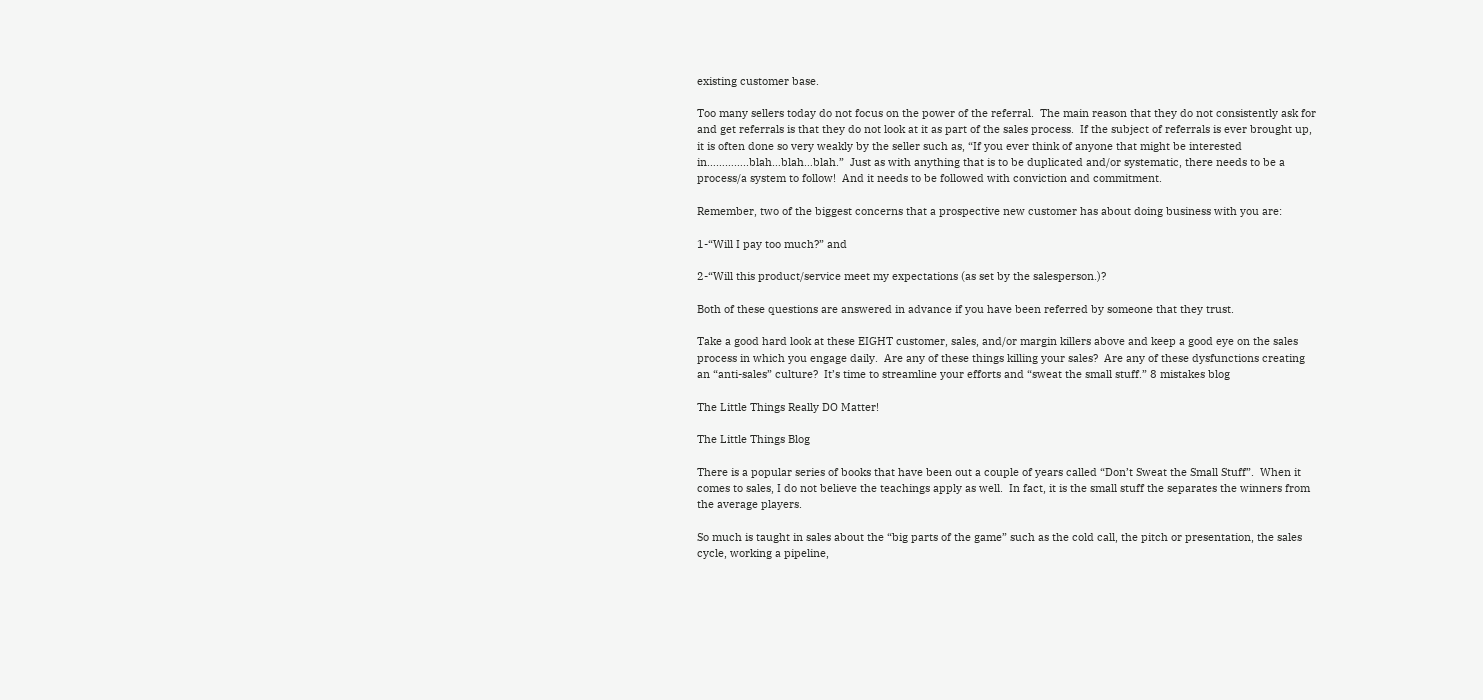existing customer base.

Too many sellers today do not focus on the power of the referral.  The main reason that they do not consistently ask for and get referrals is that they do not look at it as part of the sales process.  If the subject of referrals is ever brought up, it is often done so very weakly by the seller such as, “If you ever think of anyone that might be interested in…………..blah…blah…blah.”  Just as with anything that is to be duplicated and/or systematic, there needs to be a process/a system to follow!  And it needs to be followed with conviction and commitment.

Remember, two of the biggest concerns that a prospective new customer has about doing business with you are:

1-“Will I pay too much?” and

2-“Will this product/service meet my expectations (as set by the salesperson.)?

Both of these questions are answered in advance if you have been referred by someone that they trust.

Take a good hard look at these EIGHT customer, sales, and/or margin killers above and keep a good eye on the sales process in which you engage daily.  Are any of these things killing your sales?  Are any of these dysfunctions creating an “anti-sales” culture?  It’s time to streamline your efforts and “sweat the small stuff.” 8 mistakes blog

The Little Things Really DO Matter!

The Little Things Blog

There is a popular series of books that have been out a couple of years called “Don’t Sweat the Small Stuff”.  When it comes to sales, I do not believe the teachings apply as well.  In fact, it is the small stuff the separates the winners from the average players.

So much is taught in sales about the “big parts of the game” such as the cold call, the pitch or presentation, the sales cycle, working a pipeline,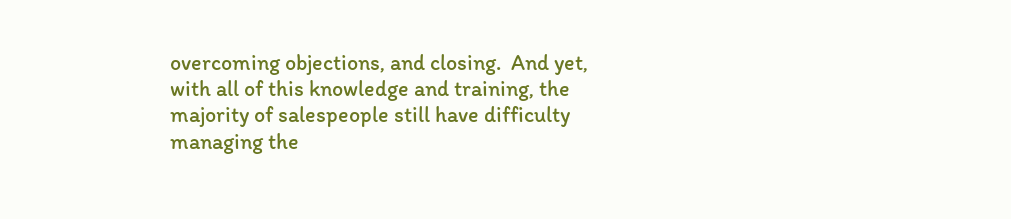overcoming objections, and closing.  And yet, with all of this knowledge and training, the majority of salespeople still have difficulty managing the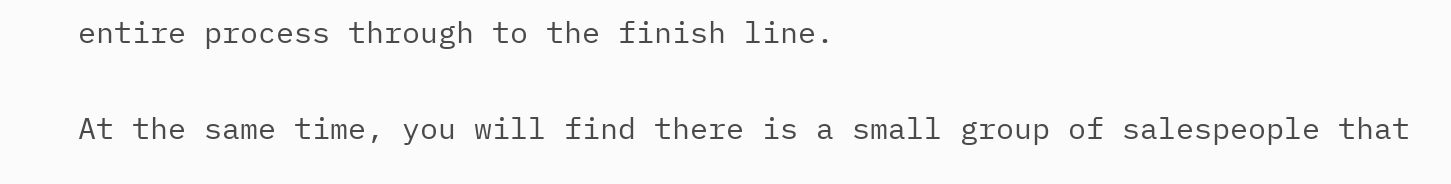entire process through to the finish line.

At the same time, you will find there is a small group of salespeople that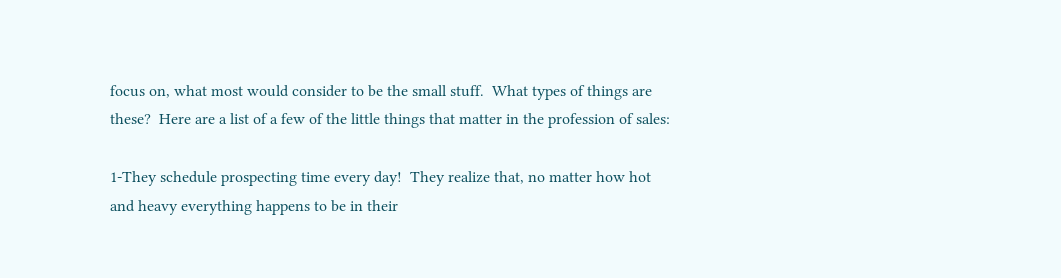focus on, what most would consider to be the small stuff.  What types of things are these?  Here are a list of a few of the little things that matter in the profession of sales:

1-They schedule prospecting time every day!  They realize that, no matter how hot and heavy everything happens to be in their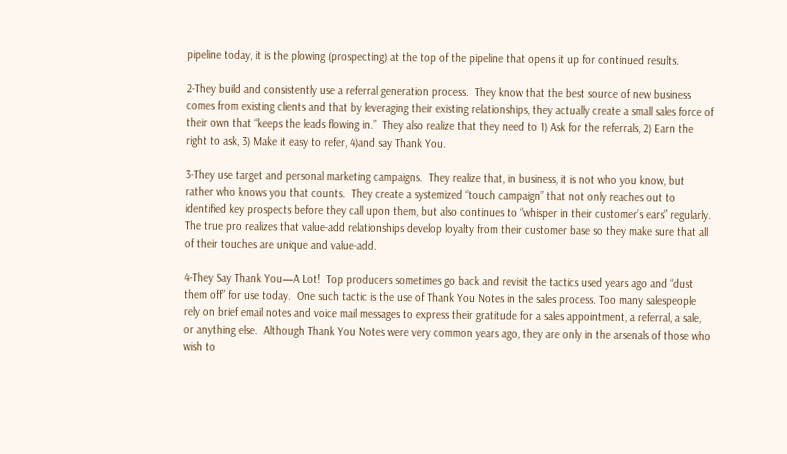pipeline today, it is the plowing (prospecting) at the top of the pipeline that opens it up for continued results.

2-They build and consistently use a referral generation process.  They know that the best source of new business comes from existing clients and that by leveraging their existing relationships, they actually create a small sales force of their own that “keeps the leads flowing in.”  They also realize that they need to 1) Ask for the referrals, 2) Earn the right to ask, 3) Make it easy to refer, 4)and say Thank You.

3-They use target and personal marketing campaigns.  They realize that, in business, it is not who you know, but rather who knows you that counts.  They create a systemized “touch campaign” that not only reaches out to identified key prospects before they call upon them, but also continues to “whisper in their customer’s ears” regularly.  The true pro realizes that value-add relationships develop loyalty from their customer base so they make sure that all of their touches are unique and value-add.

4-They Say Thank You—A Lot!  Top producers sometimes go back and revisit the tactics used years ago and “dust them off” for use today.  One such tactic is the use of Thank You Notes in the sales process. Too many salespeople rely on brief email notes and voice mail messages to express their gratitude for a sales appointment, a referral, a sale, or anything else.  Although Thank You Notes were very common years ago, they are only in the arsenals of those who wish to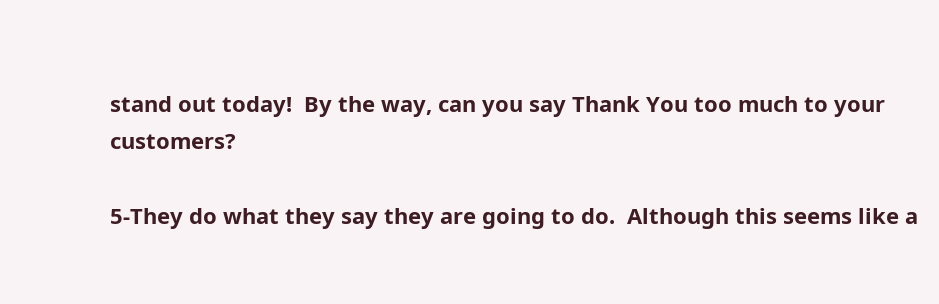stand out today!  By the way, can you say Thank You too much to your customers?

5-They do what they say they are going to do.  Although this seems like a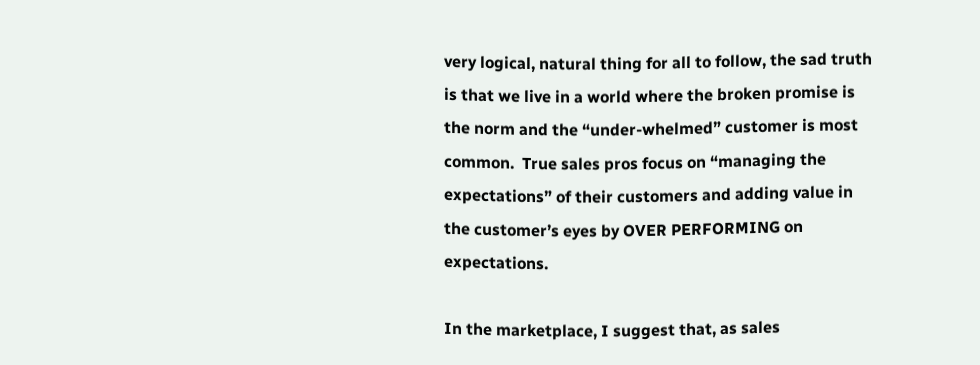very logical, natural thing for all to follow, the sad truth is that we live in a world where the broken promise is the norm and the “under-whelmed” customer is most common.  True sales pros focus on “managing the expectations” of their customers and adding value in the customer’s eyes by OVER PERFORMING on expectations.

In the marketplace, I suggest that, as sales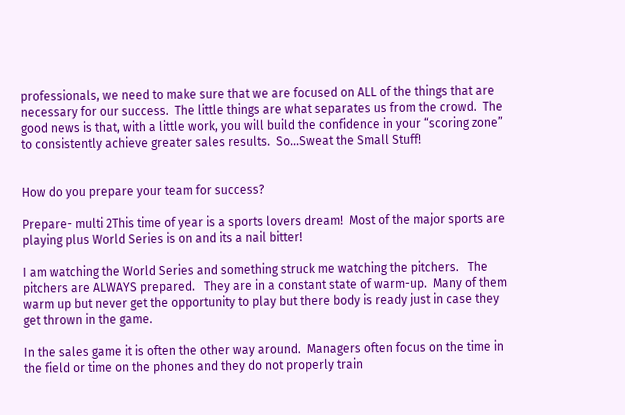professionals, we need to make sure that we are focused on ALL of the things that are necessary for our success.  The little things are what separates us from the crowd.  The good news is that, with a little work, you will build the confidence in your “scoring zone” to consistently achieve greater sales results.  So…Sweat the Small Stuff!


How do you prepare your team for success?

Prepare- multi 2This time of year is a sports lovers dream!  Most of the major sports are playing plus World Series is on and its a nail bitter!

I am watching the World Series and something struck me watching the pitchers.   The pitchers are ALWAYS prepared.   They are in a constant state of warm-up.  Many of them warm up but never get the opportunity to play but there body is ready just in case they get thrown in the game.

In the sales game it is often the other way around.  Managers often focus on the time in the field or time on the phones and they do not properly train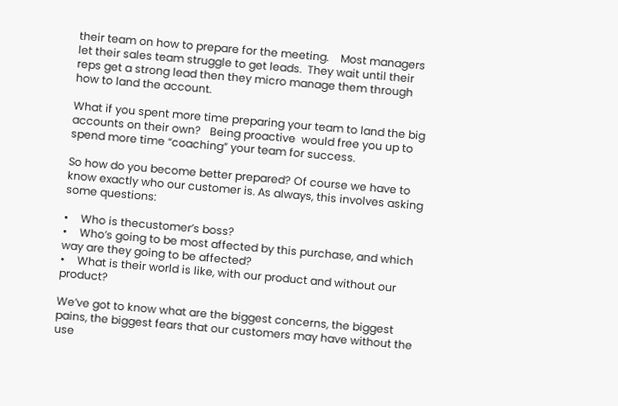their team on how to prepare for the meeting.    Most managers let their sales team struggle to get leads.  They wait until their reps get a strong lead then they micro manage them through how to land the account.

What if you spent more time preparing your team to land the big accounts on their own?   Being proactive  would free you up to spend more time “coaching” your team for success.

So how do you become better prepared? Of course we have to know exactly who our customer is. As always, this involves asking some questions:

•    Who is thecustomer’s boss?
•    Who’s going to be most affected by this purchase, and which way are they going to be affected?
•    What is their world is like, with our product and without our product?

We’ve got to know what are the biggest concerns, the biggest pains, the biggest fears that our customers may have without the use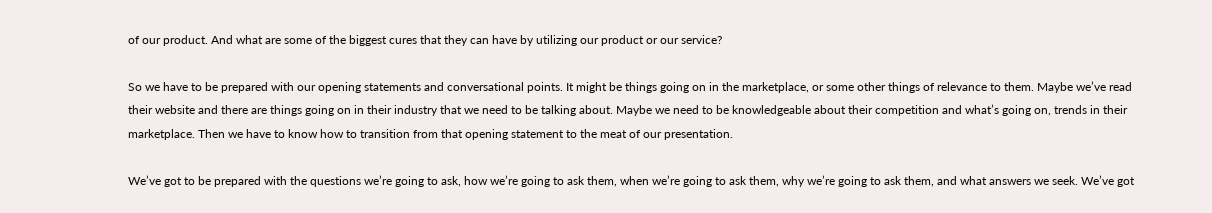of our product. And what are some of the biggest cures that they can have by utilizing our product or our service?

So we have to be prepared with our opening statements and conversational points. It might be things going on in the marketplace, or some other things of relevance to them. Maybe we’ve read their website and there are things going on in their industry that we need to be talking about. Maybe we need to be knowledgeable about their competition and what’s going on, trends in their marketplace. Then we have to know how to transition from that opening statement to the meat of our presentation.

We’ve got to be prepared with the questions we’re going to ask, how we’re going to ask them, when we’re going to ask them, why we’re going to ask them, and what answers we seek. We’ve got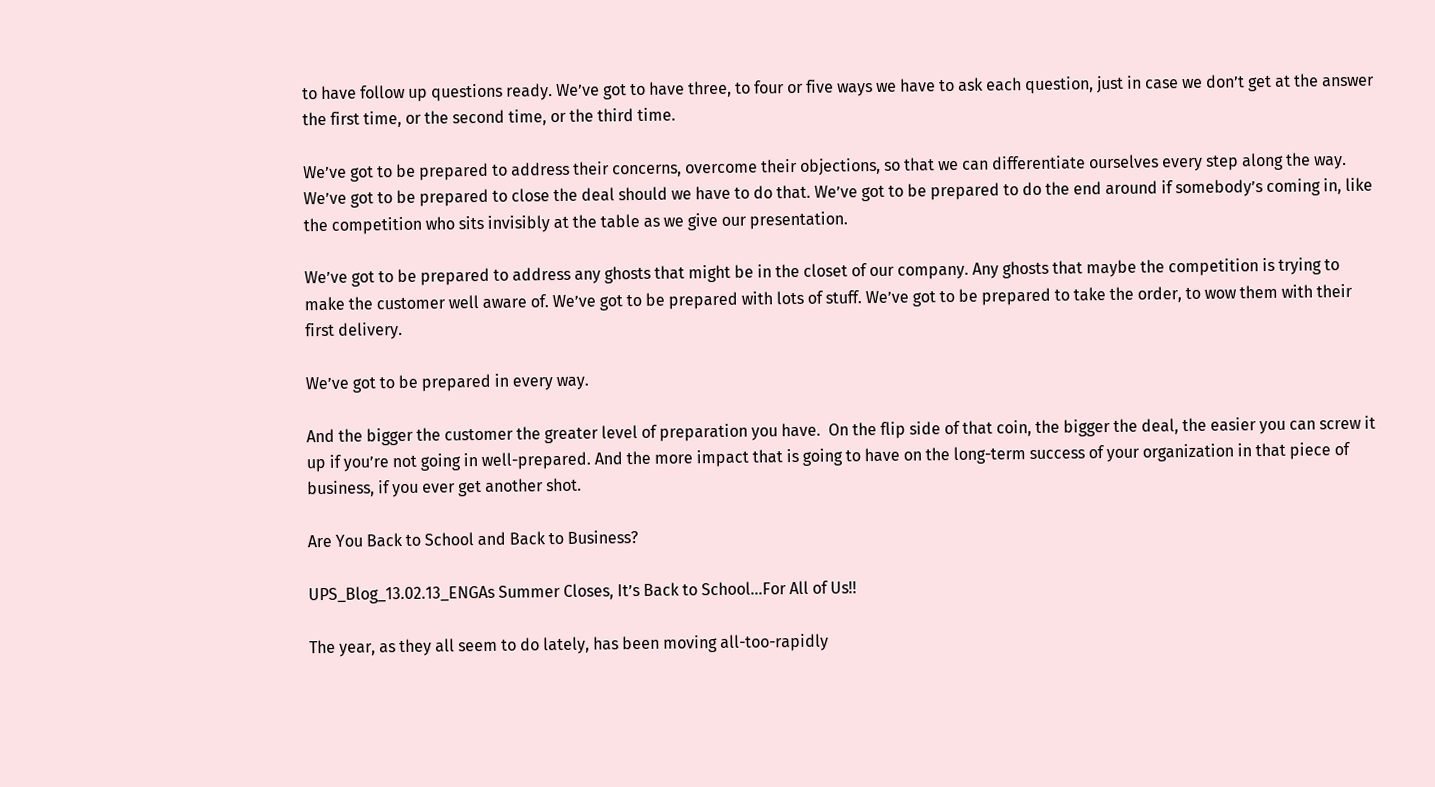to have follow up questions ready. We’ve got to have three, to four or five ways we have to ask each question, just in case we don’t get at the answer the first time, or the second time, or the third time.

We’ve got to be prepared to address their concerns, overcome their objections, so that we can differentiate ourselves every step along the way. We’ve got to be prepared to close the deal should we have to do that. We’ve got to be prepared to do the end around if somebody’s coming in, like the competition who sits invisibly at the table as we give our presentation.

We’ve got to be prepared to address any ghosts that might be in the closet of our company. Any ghosts that maybe the competition is trying to make the customer well aware of. We’ve got to be prepared with lots of stuff. We’ve got to be prepared to take the order, to wow them with their first delivery.

We’ve got to be prepared in every way.

And the bigger the customer the greater level of preparation you have.  On the flip side of that coin, the bigger the deal, the easier you can screw it up if you’re not going in well-prepared. And the more impact that is going to have on the long-term success of your organization in that piece of business, if you ever get another shot.

Are You Back to School and Back to Business?

UPS_Blog_13.02.13_ENGAs Summer Closes, It’s Back to School…For All of Us!!

The year, as they all seem to do lately, has been moving all-too-rapidly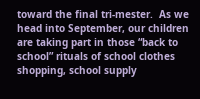toward the final tri-mester.  As we head into September, our children are taking part in those “back to school” rituals of school clothes shopping, school supply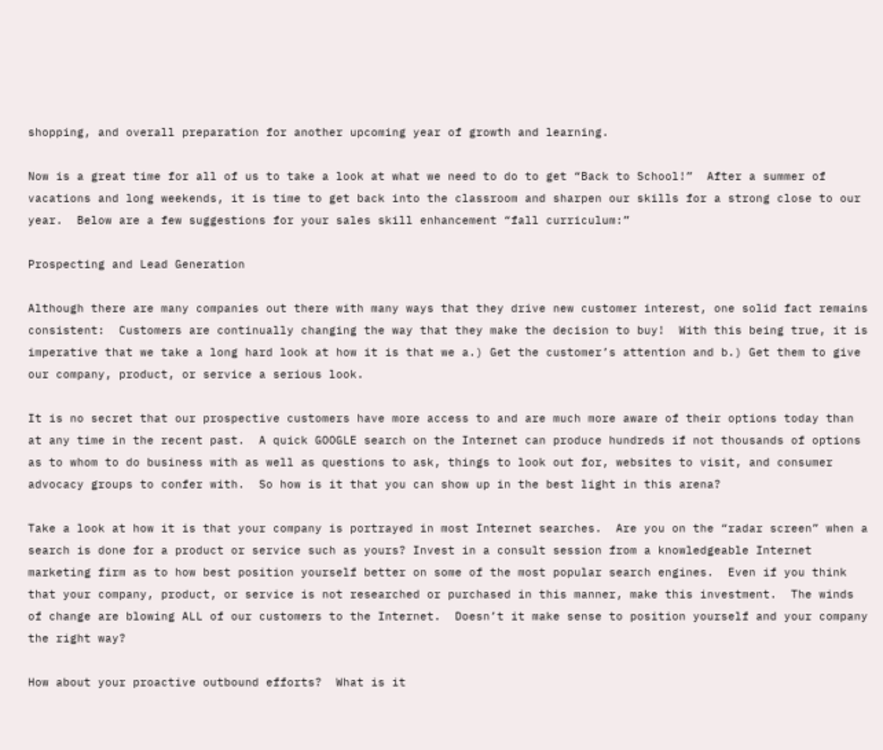shopping, and overall preparation for another upcoming year of growth and learning.

Now is a great time for all of us to take a look at what we need to do to get “Back to School!”  After a summer of vacations and long weekends, it is time to get back into the classroom and sharpen our skills for a strong close to our year.  Below are a few suggestions for your sales skill enhancement “fall curriculum:”

Prospecting and Lead Generation

Although there are many companies out there with many ways that they drive new customer interest, one solid fact remains consistent:  Customers are continually changing the way that they make the decision to buy!  With this being true, it is imperative that we take a long hard look at how it is that we a.) Get the customer’s attention and b.) Get them to give our company, product, or service a serious look.

It is no secret that our prospective customers have more access to and are much more aware of their options today than at any time in the recent past.  A quick GOOGLE search on the Internet can produce hundreds if not thousands of options as to whom to do business with as well as questions to ask, things to look out for, websites to visit, and consumer advocacy groups to confer with.  So how is it that you can show up in the best light in this arena?

Take a look at how it is that your company is portrayed in most Internet searches.  Are you on the “radar screen” when a search is done for a product or service such as yours? Invest in a consult session from a knowledgeable Internet marketing firm as to how best position yourself better on some of the most popular search engines.  Even if you think that your company, product, or service is not researched or purchased in this manner, make this investment.  The winds of change are blowing ALL of our customers to the Internet.  Doesn’t it make sense to position yourself and your company the right way?

How about your proactive outbound efforts?  What is it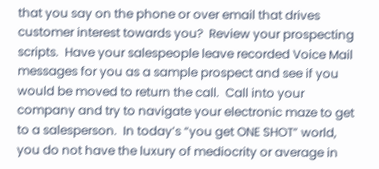that you say on the phone or over email that drives customer interest towards you?  Review your prospecting scripts.  Have your salespeople leave recorded Voice Mail messages for you as a sample prospect and see if you would be moved to return the call.  Call into your company and try to navigate your electronic maze to get to a salesperson.  In today’s “you get ONE SHOT” world, you do not have the luxury of mediocrity or average in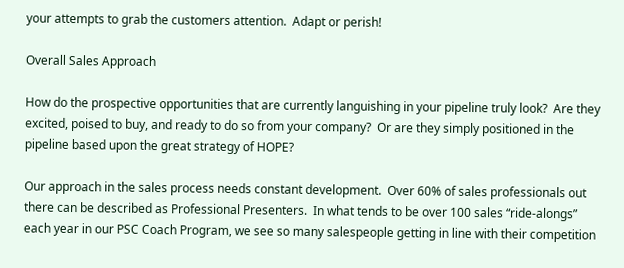your attempts to grab the customers attention.  Adapt or perish!

Overall Sales Approach

How do the prospective opportunities that are currently languishing in your pipeline truly look?  Are they excited, poised to buy, and ready to do so from your company?  Or are they simply positioned in the pipeline based upon the great strategy of HOPE?

Our approach in the sales process needs constant development.  Over 60% of sales professionals out there can be described as Professional Presenters.  In what tends to be over 100 sales “ride-alongs” each year in our PSC Coach Program, we see so many salespeople getting in line with their competition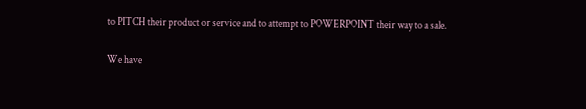to PITCH their product or service and to attempt to POWERPOINT their way to a sale.

We have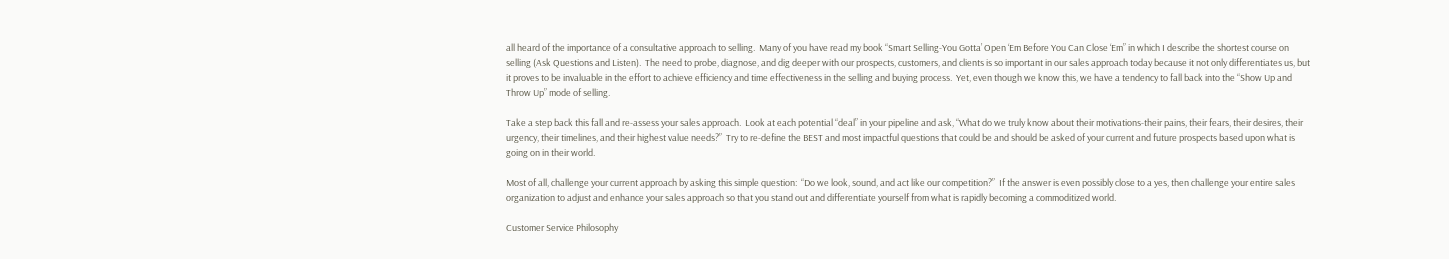all heard of the importance of a consultative approach to selling.  Many of you have read my book “Smart Selling-You Gotta’ Open ‘Em Before You Can Close ‘Em” in which I describe the shortest course on selling (Ask Questions and Listen).  The need to probe, diagnose, and dig deeper with our prospects, customers, and clients is so important in our sales approach today because it not only differentiates us, but it proves to be invaluable in the effort to achieve efficiency and time effectiveness in the selling and buying process.  Yet, even though we know this, we have a tendency to fall back into the “Show Up and Throw Up” mode of selling.

Take a step back this fall and re-assess your sales approach.  Look at each potential “deal” in your pipeline and ask, “What do we truly know about their motivations-their pains, their fears, their desires, their urgency, their timelines, and their highest value needs?”  Try to re-define the BEST and most impactful questions that could be and should be asked of your current and future prospects based upon what is going on in their world.

Most of all, challenge your current approach by asking this simple question:  “Do we look, sound, and act like our competition?”  If the answer is even possibly close to a yes, then challenge your entire sales organization to adjust and enhance your sales approach so that you stand out and differentiate yourself from what is rapidly becoming a commoditized world.

Customer Service Philosophy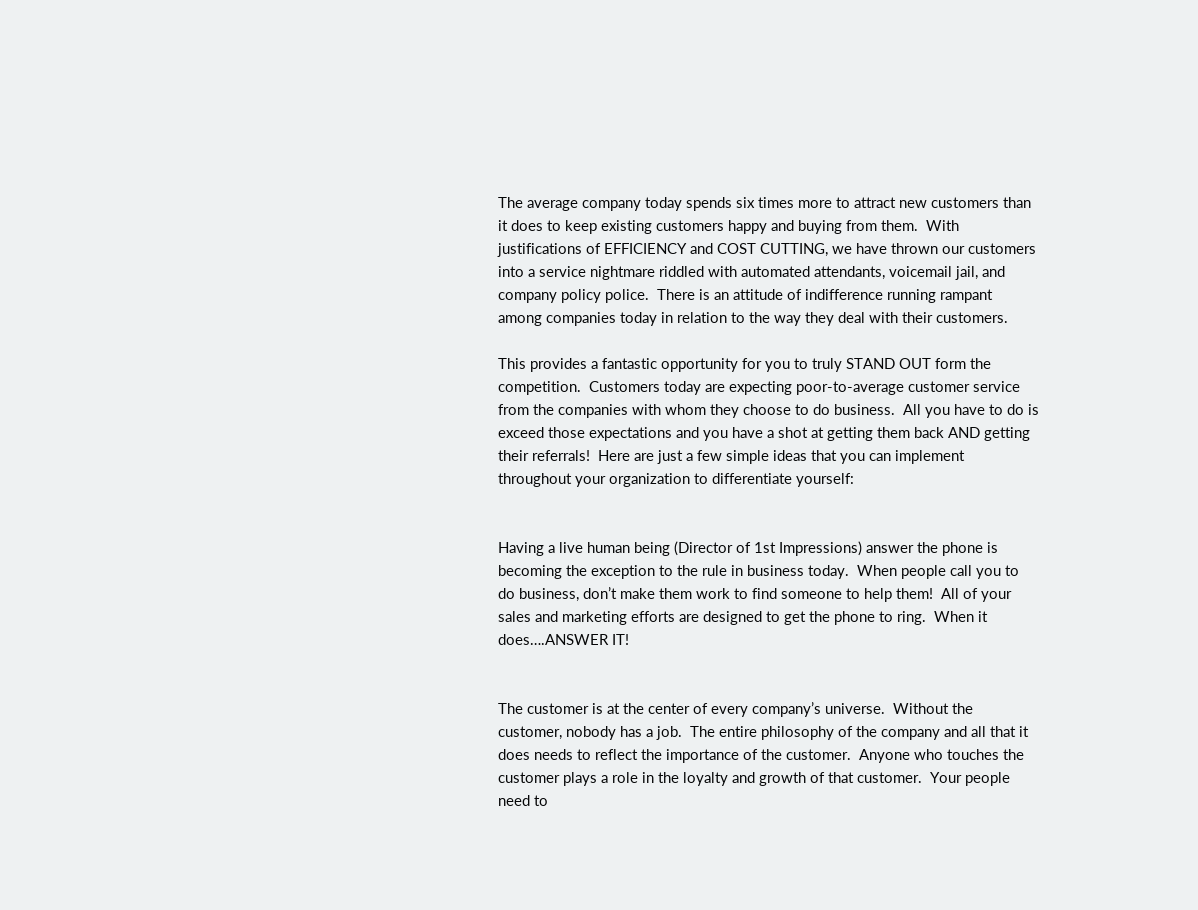The average company today spends six times more to attract new customers than it does to keep existing customers happy and buying from them.  With justifications of EFFICIENCY and COST CUTTING, we have thrown our customers into a service nightmare riddled with automated attendants, voicemail jail, and company policy police.  There is an attitude of indifference running rampant among companies today in relation to the way they deal with their customers.

This provides a fantastic opportunity for you to truly STAND OUT form the competition.  Customers today are expecting poor-to-average customer service from the companies with whom they choose to do business.  All you have to do is exceed those expectations and you have a shot at getting them back AND getting their referrals!  Here are just a few simple ideas that you can implement throughout your organization to differentiate yourself:


Having a live human being (Director of 1st Impressions) answer the phone is becoming the exception to the rule in business today.  When people call you to do business, don’t make them work to find someone to help them!  All of your sales and marketing efforts are designed to get the phone to ring.  When it does….ANSWER IT!


The customer is at the center of every company’s universe.  Without the customer, nobody has a job.  The entire philosophy of the company and all that it does needs to reflect the importance of the customer.  Anyone who touches the customer plays a role in the loyalty and growth of that customer.  Your people need to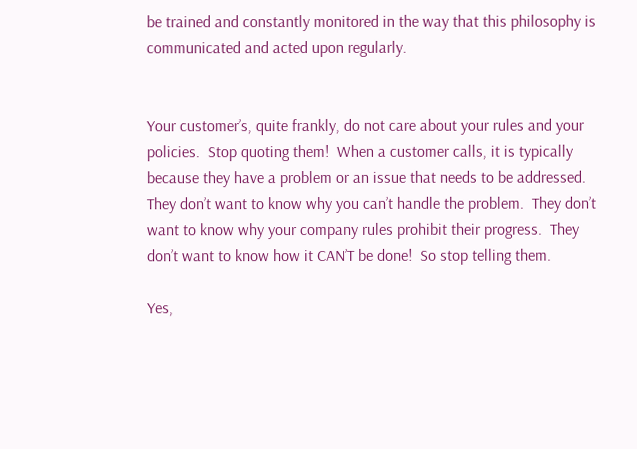be trained and constantly monitored in the way that this philosophy is communicated and acted upon regularly.


Your customer’s, quite frankly, do not care about your rules and your policies.  Stop quoting them!  When a customer calls, it is typically because they have a problem or an issue that needs to be addressed.  They don’t want to know why you can’t handle the problem.  They don’t want to know why your company rules prohibit their progress.  They don’t want to know how it CAN’T be done!  So stop telling them.

Yes,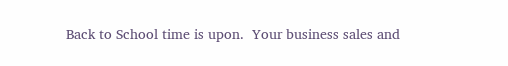Back to School time is upon.  Your business sales and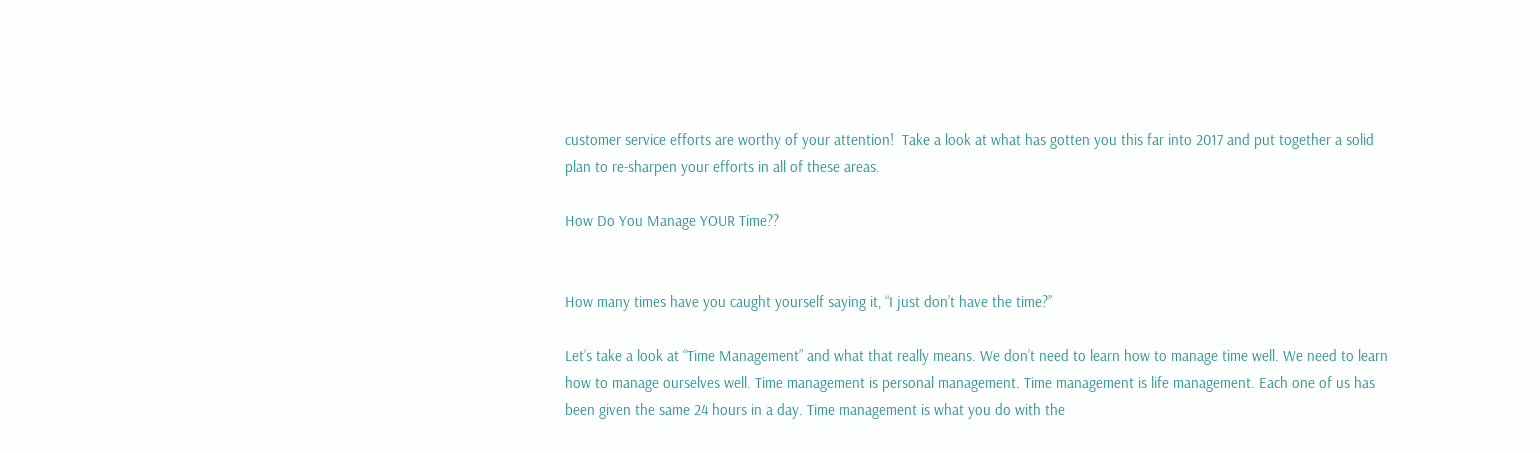customer service efforts are worthy of your attention!  Take a look at what has gotten you this far into 2017 and put together a solid plan to re-sharpen your efforts in all of these areas.

How Do You Manage YOUR Time??


How many times have you caught yourself saying it, “I just don’t have the time?”

Let’s take a look at “Time Management” and what that really means. We don’t need to learn how to manage time well. We need to learn how to manage ourselves well. Time management is personal management. Time management is life management. Each one of us has been given the same 24 hours in a day. Time management is what you do with the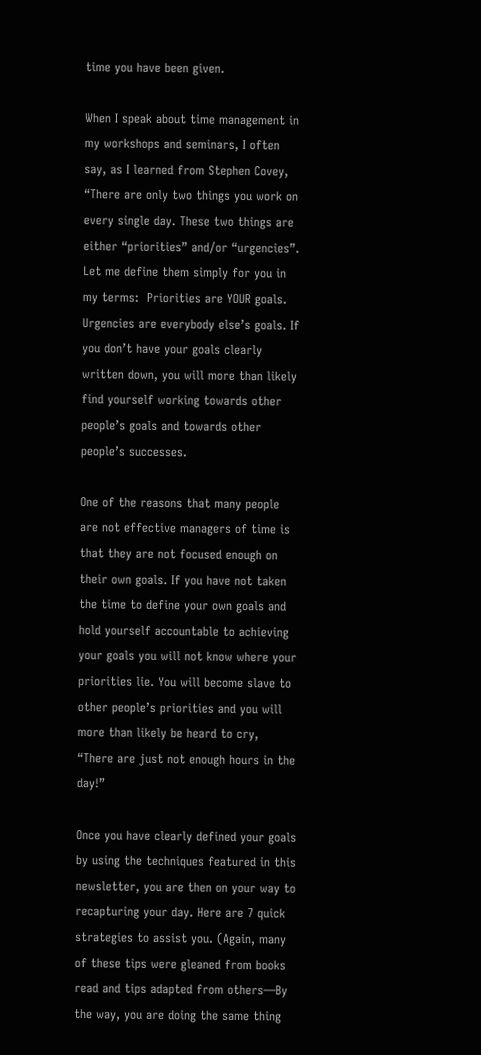time you have been given.

When I speak about time management in my workshops and seminars, I often say, as I learned from Stephen Covey, “There are only two things you work on every single day. These two things are either “priorities” and/or “urgencies”.  Let me define them simply for you in my terms:  Priorities are YOUR goals. Urgencies are everybody else’s goals. If you don’t have your goals clearly written down, you will more than likely find yourself working towards other people’s goals and towards other people’s successes.

One of the reasons that many people are not effective managers of time is that they are not focused enough on their own goals. If you have not taken the time to define your own goals and hold yourself accountable to achieving your goals you will not know where your priorities lie. You will become slave to other people’s priorities and you will more than likely be heard to cry, “There are just not enough hours in the day!”

Once you have clearly defined your goals by using the techniques featured in this newsletter, you are then on your way to recapturing your day. Here are 7 quick strategies to assist you. (Again, many of these tips were gleaned from books read and tips adapted from others—By the way, you are doing the same thing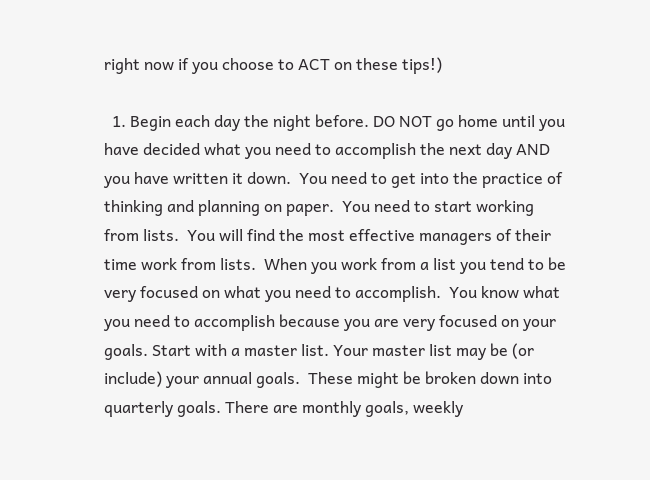right now if you choose to ACT on these tips!)

  1. Begin each day the night before. DO NOT go home until you have decided what you need to accomplish the next day AND you have written it down.  You need to get into the practice of thinking and planning on paper.  You need to start working from lists.  You will find the most effective managers of their time work from lists.  When you work from a list you tend to be very focused on what you need to accomplish.  You know what you need to accomplish because you are very focused on your goals. Start with a master list. Your master list may be (or include) your annual goals.  These might be broken down into quarterly goals. There are monthly goals, weekly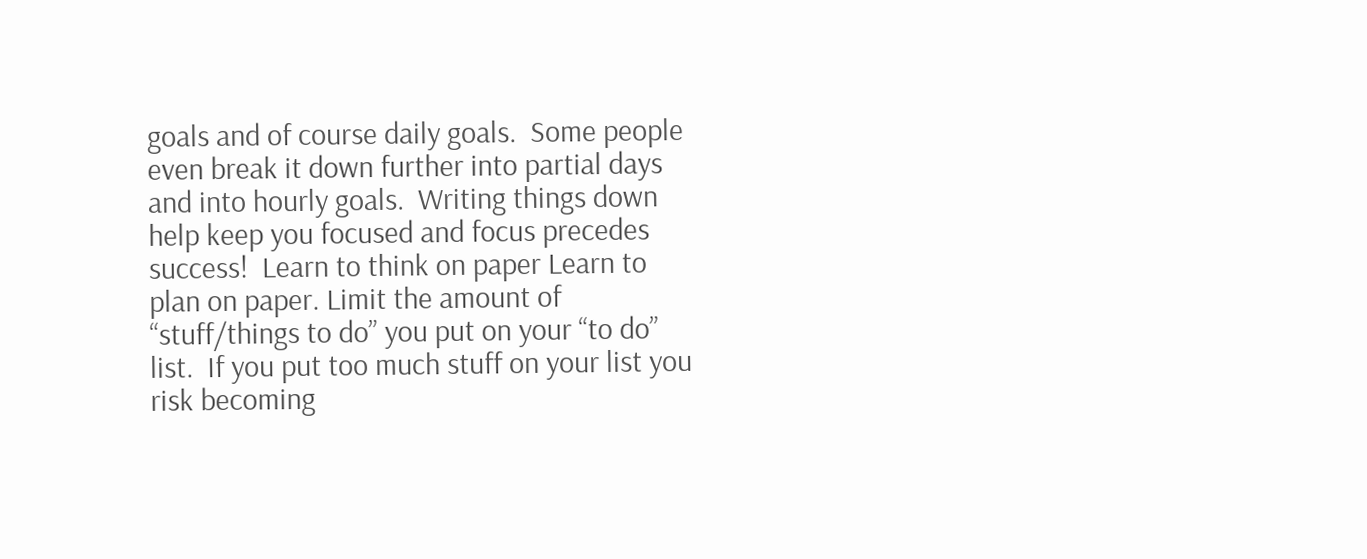goals and of course daily goals.  Some people even break it down further into partial days and into hourly goals.  Writing things down help keep you focused and focus precedes success!  Learn to think on paper Learn to plan on paper. Limit the amount of “stuff/things to do” you put on your “to do” list.  If you put too much stuff on your list you risk becoming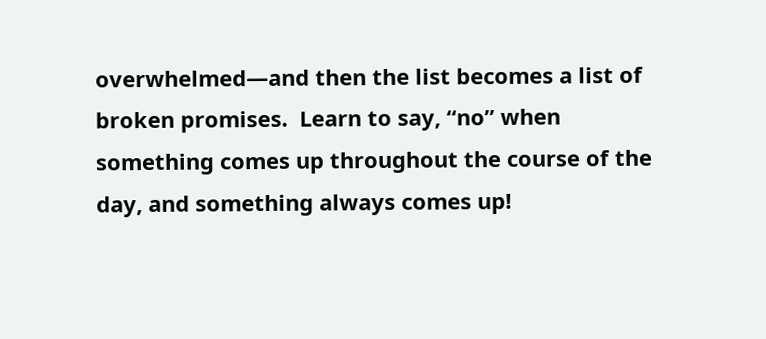overwhelmed—and then the list becomes a list of broken promises.  Learn to say, “no” when something comes up throughout the course of the day, and something always comes up!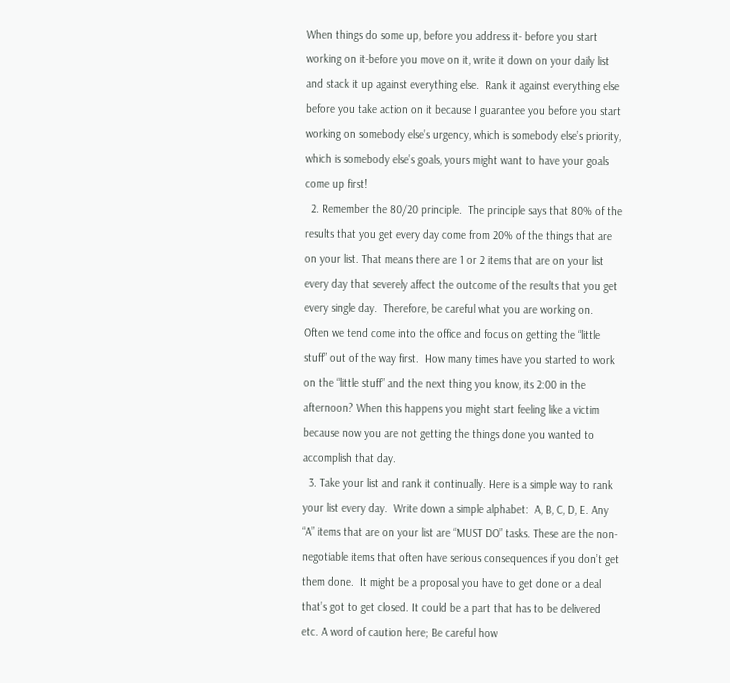When things do some up, before you address it- before you start working on it-before you move on it, write it down on your daily list and stack it up against everything else.  Rank it against everything else before you take action on it because I guarantee you before you start working on somebody else’s urgency, which is somebody else’s priority, which is somebody else’s goals, yours might want to have your goals come up first!
  2. Remember the 80/20 principle.  The principle says that 80% of the results that you get every day come from 20% of the things that are on your list. That means there are 1 or 2 items that are on your list every day that severely affect the outcome of the results that you get every single day.  Therefore, be careful what you are working on.  Often we tend come into the office and focus on getting the “little stuff” out of the way first.  How many times have you started to work on the “little stuff” and the next thing you know, its 2:00 in the afternoon? When this happens you might start feeling like a victim because now you are not getting the things done you wanted to accomplish that day.
  3. Take your list and rank it continually. Here is a simple way to rank your list every day.  Write down a simple alphabet:  A, B, C, D, E. Any “A” items that are on your list are “MUST DO” tasks. These are the non-negotiable items that often have serious consequences if you don’t get them done.  It might be a proposal you have to get done or a deal that’s got to get closed. It could be a part that has to be delivered etc. A word of caution here; Be careful how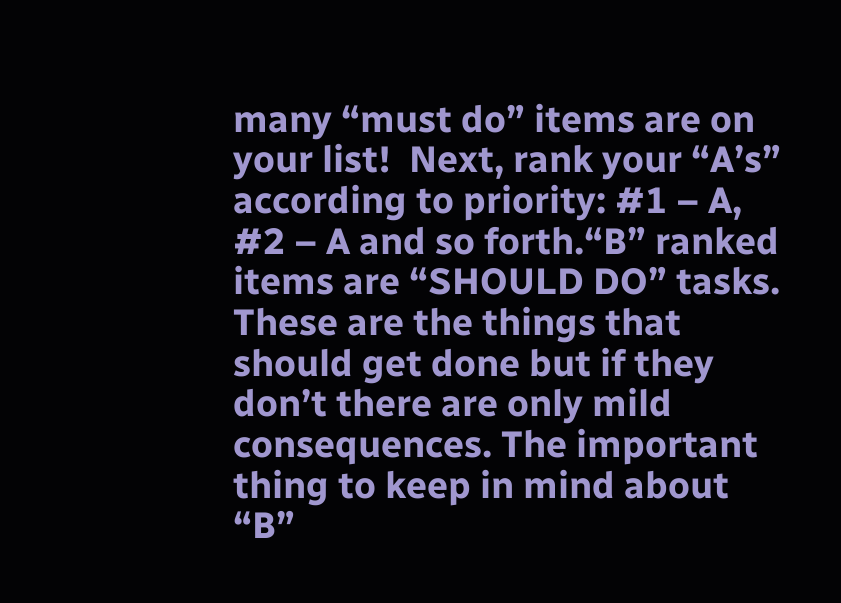many “must do” items are on your list!  Next, rank your “A’s” according to priority: #1 – A, #2 – A and so forth.“B” ranked items are “SHOULD DO” tasks.  These are the things that should get done but if they don’t there are only mild consequences. The important thing to keep in mind about “B”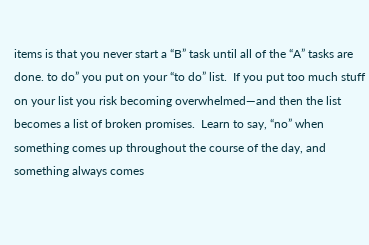items is that you never start a “B” task until all of the “A” tasks are done. to do” you put on your “to do” list.  If you put too much stuff on your list you risk becoming overwhelmed—and then the list becomes a list of broken promises.  Learn to say, “no” when something comes up throughout the course of the day, and something always comes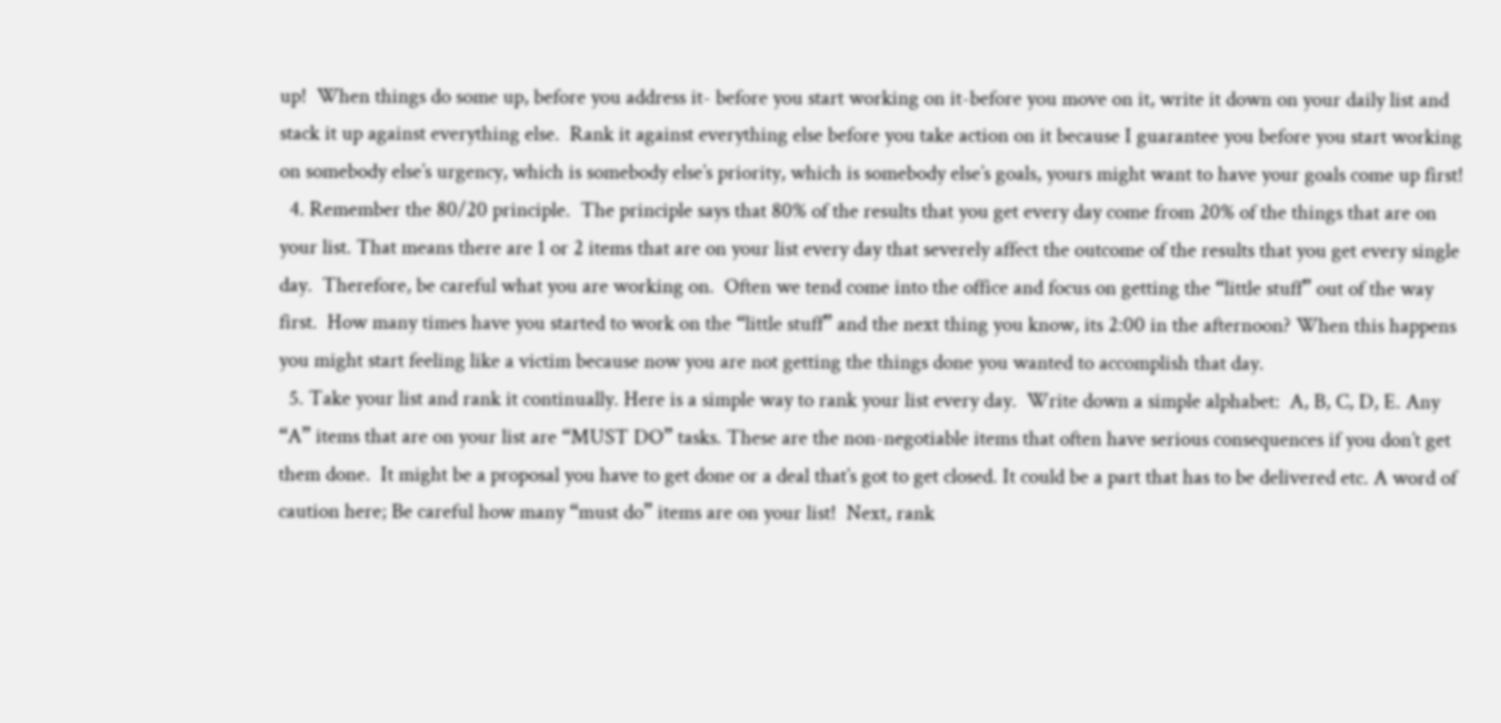up!  When things do some up, before you address it- before you start working on it-before you move on it, write it down on your daily list and stack it up against everything else.  Rank it against everything else before you take action on it because I guarantee you before you start working on somebody else’s urgency, which is somebody else’s priority, which is somebody else’s goals, yours might want to have your goals come up first!
  4. Remember the 80/20 principle.  The principle says that 80% of the results that you get every day come from 20% of the things that are on your list. That means there are 1 or 2 items that are on your list every day that severely affect the outcome of the results that you get every single day.  Therefore, be careful what you are working on.  Often we tend come into the office and focus on getting the “little stuff” out of the way first.  How many times have you started to work on the “little stuff” and the next thing you know, its 2:00 in the afternoon? When this happens you might start feeling like a victim because now you are not getting the things done you wanted to accomplish that day.
  5. Take your list and rank it continually. Here is a simple way to rank your list every day.  Write down a simple alphabet:  A, B, C, D, E. Any “A” items that are on your list are “MUST DO” tasks. These are the non-negotiable items that often have serious consequences if you don’t get them done.  It might be a proposal you have to get done or a deal that’s got to get closed. It could be a part that has to be delivered etc. A word of caution here; Be careful how many “must do” items are on your list!  Next, rank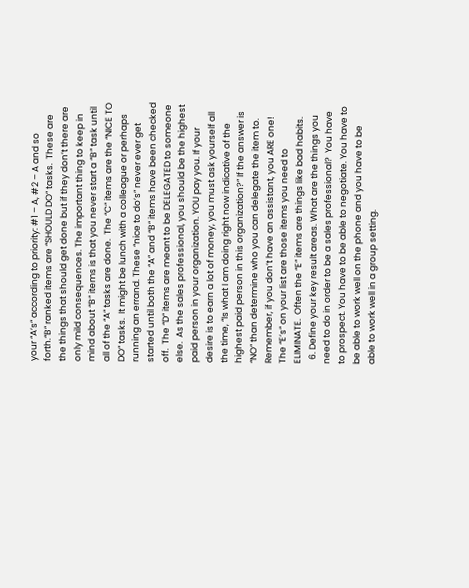your “A’s” according to priority: #1 – A, #2 – A and so forth.“B” ranked items are “SHOULD DO” tasks.  These are the things that should get done but if they don’t there are only mild consequences. The important thing to keep in mind about “B” items is that you never start a “B” task until all of the “A” tasks are done.  The “C” items are the “NICE TO DO” tasks.  It might be lunch with a colleague or perhaps running an errand. These “nice to do’s” never ever get started until both the “A” and “B” items have been checked off.  The “D” items are meant to be DELEGATED to someone else.  As the sales professional, you should be the highest paid person in your organization. YOU pay you. If your desire is to earn a lot of money, you must ask yourself all the time, “Is what I am doing right now indicative of the highest paid person in this organization?” If the answer is “NO” than determine who you can delegate the item to. Remember, if you don’t have an assistant, you ARE one!  The “E’s” on your list are those items you need to ELIMINATE.  Often the “E” items are things like bad habits.
  6. Define your key result areas. What are the things you need to do in order to be a sales professional?  You have to prospect. You have to be able to negotiate. You have to be able to work well on the phone and you have to be able to work well in a group setting.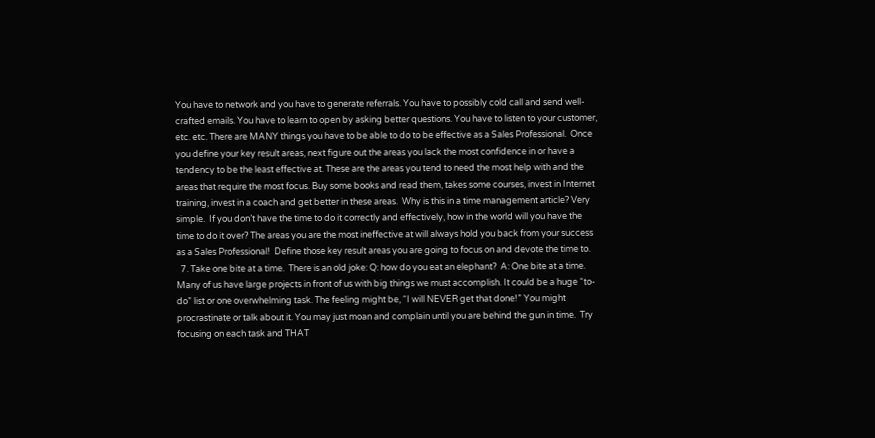You have to network and you have to generate referrals. You have to possibly cold call and send well-crafted emails. You have to learn to open by asking better questions. You have to listen to your customer, etc. etc. There are MANY things you have to be able to do to be effective as a Sales Professional.  Once you define your key result areas, next figure out the areas you lack the most confidence in or have a tendency to be the least effective at. These are the areas you tend to need the most help with and the areas that require the most focus. Buy some books and read them, takes some courses, invest in Internet training, invest in a coach and get better in these areas.  Why is this in a time management article? Very simple.  If you don’t have the time to do it correctly and effectively, how in the world will you have the time to do it over? The areas you are the most ineffective at will always hold you back from your success as a Sales Professional!  Define those key result areas you are going to focus on and devote the time to.
  7. Take one bite at a time.  There is an old joke: Q: how do you eat an elephant?  A: One bite at a time.  Many of us have large projects in front of us with big things we must accomplish. It could be a huge “to-do” list or one overwhelming task. The feeling might be, “I will NEVER get that done!” You might procrastinate or talk about it. You may just moan and complain until you are behind the gun in time.  Try focusing on each task and THAT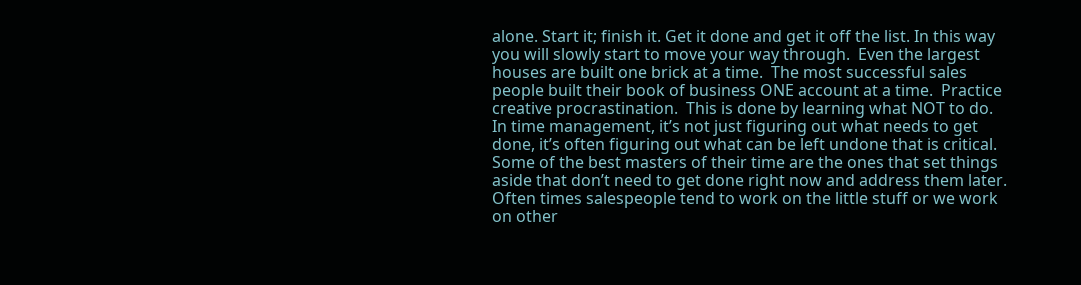alone. Start it; finish it. Get it done and get it off the list. In this way you will slowly start to move your way through.  Even the largest houses are built one brick at a time.  The most successful sales people built their book of business ONE account at a time.  Practice creative procrastination.  This is done by learning what NOT to do.  In time management, it’s not just figuring out what needs to get done, it’s often figuring out what can be left undone that is critical.  Some of the best masters of their time are the ones that set things aside that don’t need to get done right now and address them later. Often times salespeople tend to work on the little stuff or we work on other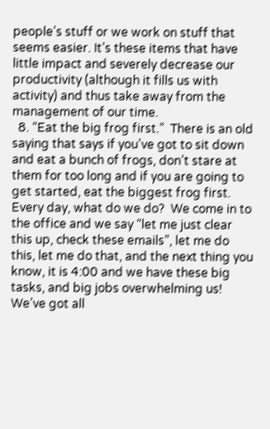people’s stuff or we work on stuff that seems easier. It’s these items that have little impact and severely decrease our productivity (although it fills us with activity) and thus take away from the management of our time.
  8. “Eat the big frog first.”  There is an old saying that says if you’ve got to sit down and eat a bunch of frogs, don’t stare at them for too long and if you are going to get started, eat the biggest frog first.  Every day, what do we do?  We come in to the office and we say “let me just clear this up, check these emails”, let me do this, let me do that, and the next thing you know, it is 4:00 and we have these big tasks, and big jobs overwhelming us!  We’ve got all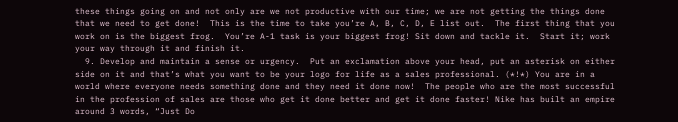these things going on and not only are we not productive with our time; we are not getting the things done that we need to get done!  This is the time to take you’re A, B, C, D, E list out.  The first thing that you work on is the biggest frog.  You’re A-1 task is your biggest frog! Sit down and tackle it.  Start it; work your way through it and finish it.
  9. Develop and maintain a sense or urgency.  Put an exclamation above your head, put an asterisk on either side on it and that’s what you want to be your logo for life as a sales professional. (*!*) You are in a world where everyone needs something done and they need it done now!  The people who are the most successful in the profession of sales are those who get it done better and get it done faster! Nike has built an empire around 3 words, “Just Do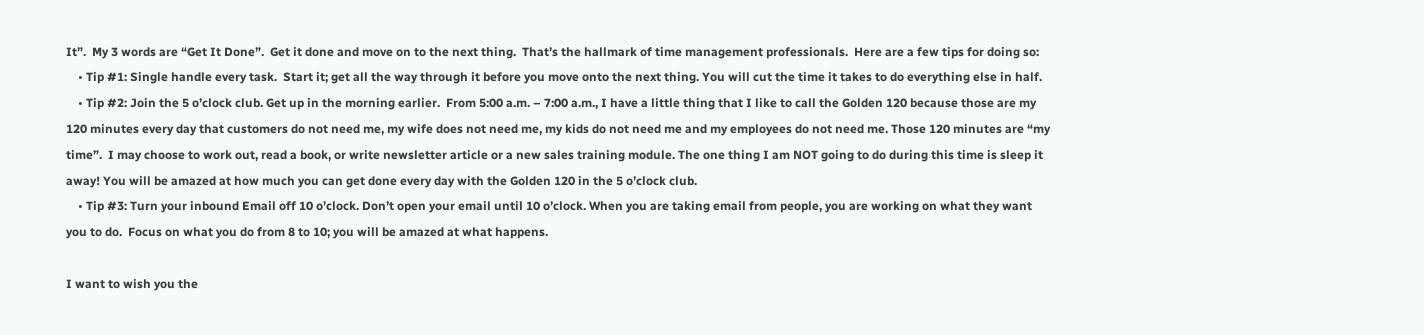It”.  My 3 words are “Get It Done”.  Get it done and move on to the next thing.  That’s the hallmark of time management professionals.  Here are a few tips for doing so:
    • Tip #1: Single handle every task.  Start it; get all the way through it before you move onto the next thing. You will cut the time it takes to do everything else in half.
    • Tip #2: Join the 5 o’clock club. Get up in the morning earlier.  From 5:00 a.m. – 7:00 a.m., I have a little thing that I like to call the Golden 120 because those are my 120 minutes every day that customers do not need me, my wife does not need me, my kids do not need me and my employees do not need me. Those 120 minutes are “my time”.  I may choose to work out, read a book, or write newsletter article or a new sales training module. The one thing I am NOT going to do during this time is sleep it away! You will be amazed at how much you can get done every day with the Golden 120 in the 5 o’clock club.
    • Tip #3: Turn your inbound Email off 10 o’clock. Don’t open your email until 10 o’clock. When you are taking email from people, you are working on what they want you to do.  Focus on what you do from 8 to 10; you will be amazed at what happens.

I want to wish you the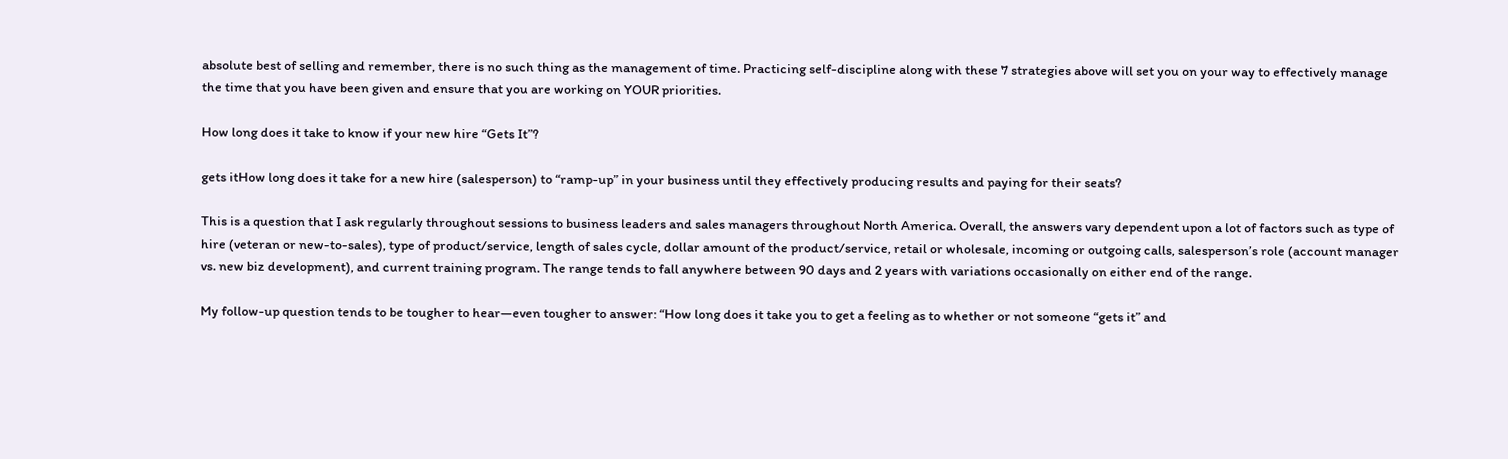absolute best of selling and remember, there is no such thing as the management of time. Practicing self-discipline along with these 7 strategies above will set you on your way to effectively manage the time that you have been given and ensure that you are working on YOUR priorities.

How long does it take to know if your new hire “Gets It”?

gets itHow long does it take for a new hire (salesperson) to “ramp-up” in your business until they effectively producing results and paying for their seats?

This is a question that I ask regularly throughout sessions to business leaders and sales managers throughout North America. Overall, the answers vary dependent upon a lot of factors such as type of hire (veteran or new-to-sales), type of product/service, length of sales cycle, dollar amount of the product/service, retail or wholesale, incoming or outgoing calls, salesperson’s role (account manager vs. new biz development), and current training program. The range tends to fall anywhere between 90 days and 2 years with variations occasionally on either end of the range.

My follow-up question tends to be tougher to hear—even tougher to answer: “How long does it take you to get a feeling as to whether or not someone “gets it” and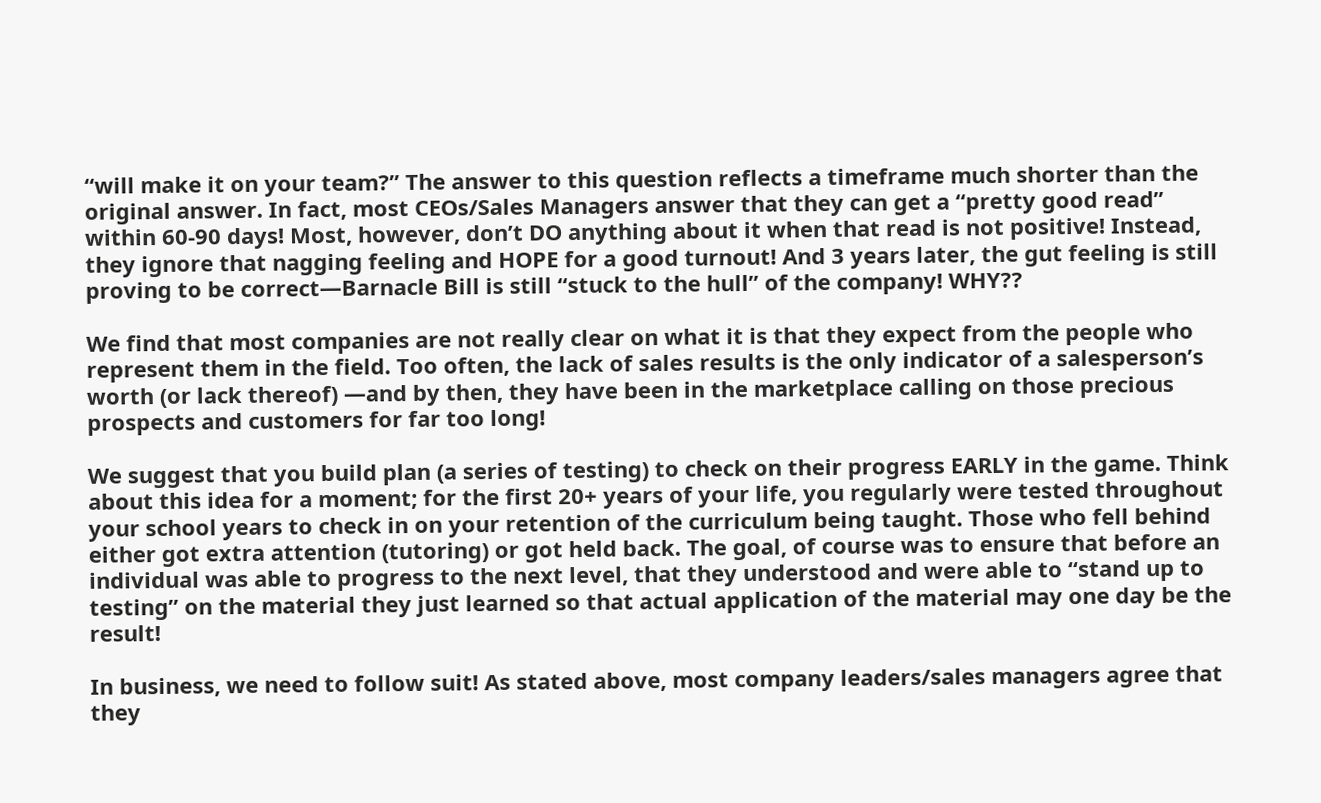“will make it on your team?” The answer to this question reflects a timeframe much shorter than the original answer. In fact, most CEOs/Sales Managers answer that they can get a “pretty good read” within 60-90 days! Most, however, don’t DO anything about it when that read is not positive! Instead, they ignore that nagging feeling and HOPE for a good turnout! And 3 years later, the gut feeling is still proving to be correct—Barnacle Bill is still “stuck to the hull” of the company! WHY??

We find that most companies are not really clear on what it is that they expect from the people who represent them in the field. Too often, the lack of sales results is the only indicator of a salesperson’s worth (or lack thereof) —and by then, they have been in the marketplace calling on those precious prospects and customers for far too long!

We suggest that you build plan (a series of testing) to check on their progress EARLY in the game. Think about this idea for a moment; for the first 20+ years of your life, you regularly were tested throughout your school years to check in on your retention of the curriculum being taught. Those who fell behind either got extra attention (tutoring) or got held back. The goal, of course was to ensure that before an individual was able to progress to the next level, that they understood and were able to “stand up to testing” on the material they just learned so that actual application of the material may one day be the result!

In business, we need to follow suit! As stated above, most company leaders/sales managers agree that they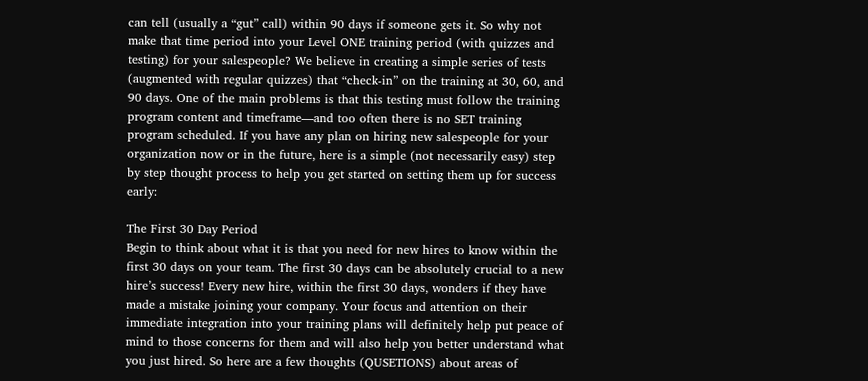can tell (usually a “gut” call) within 90 days if someone gets it. So why not make that time period into your Level ONE training period (with quizzes and testing) for your salespeople? We believe in creating a simple series of tests (augmented with regular quizzes) that “check-in” on the training at 30, 60, and 90 days. One of the main problems is that this testing must follow the training program content and timeframe—and too often there is no SET training program scheduled. If you have any plan on hiring new salespeople for your organization now or in the future, here is a simple (not necessarily easy) step by step thought process to help you get started on setting them up for success early:

The First 30 Day Period
Begin to think about what it is that you need for new hires to know within the first 30 days on your team. The first 30 days can be absolutely crucial to a new hire’s success! Every new hire, within the first 30 days, wonders if they have made a mistake joining your company. Your focus and attention on their immediate integration into your training plans will definitely help put peace of mind to those concerns for them and will also help you better understand what you just hired. So here are a few thoughts (QUSETIONS) about areas of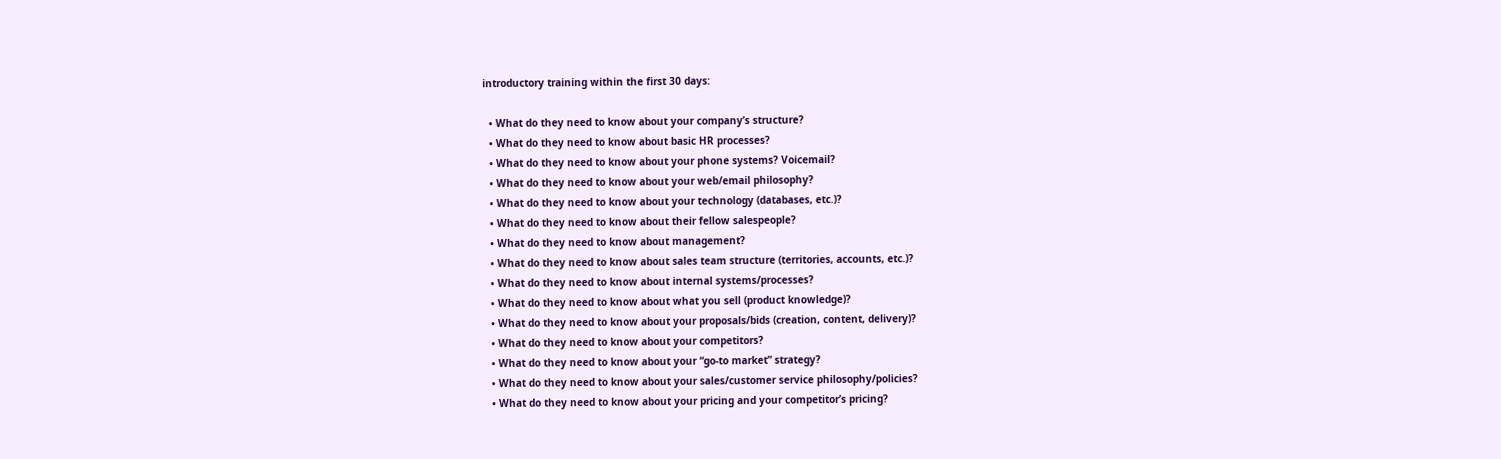introductory training within the first 30 days:

  • What do they need to know about your company’s structure?
  • What do they need to know about basic HR processes?
  • What do they need to know about your phone systems? Voicemail?
  • What do they need to know about your web/email philosophy?
  • What do they need to know about your technology (databases, etc.)?
  • What do they need to know about their fellow salespeople?
  • What do they need to know about management?
  • What do they need to know about sales team structure (territories, accounts, etc.)?
  • What do they need to know about internal systems/processes?
  • What do they need to know about what you sell (product knowledge)?
  • What do they need to know about your proposals/bids (creation, content, delivery)?
  • What do they need to know about your competitors?
  • What do they need to know about your “go-to market” strategy?
  • What do they need to know about your sales/customer service philosophy/policies?
  • What do they need to know about your pricing and your competitor’s pricing?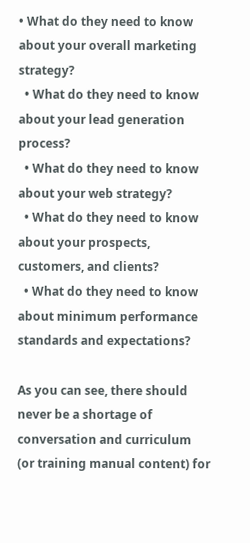• What do they need to know about your overall marketing strategy?
  • What do they need to know about your lead generation process?
  • What do they need to know about your web strategy?
  • What do they need to know about your prospects, customers, and clients?
  • What do they need to know about minimum performance standards and expectations?

As you can see, there should never be a shortage of conversation and curriculum (or training manual content) for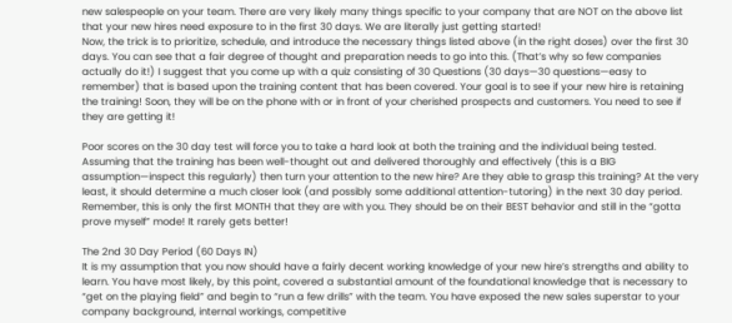new salespeople on your team. There are very likely many things specific to your company that are NOT on the above list that your new hires need exposure to in the first 30 days. We are literally just getting started!
Now, the trick is to prioritize, schedule, and introduce the necessary things listed above (in the right doses) over the first 30 days. You can see that a fair degree of thought and preparation needs to go into this. (That’s why so few companies actually do it!) I suggest that you come up with a quiz consisting of 30 Questions (30 days—30 questions—easy to remember) that is based upon the training content that has been covered. Your goal is to see if your new hire is retaining the training! Soon, they will be on the phone with or in front of your cherished prospects and customers. You need to see if they are getting it!

Poor scores on the 30 day test will force you to take a hard look at both the training and the individual being tested. Assuming that the training has been well-thought out and delivered thoroughly and effectively (this is a BIG assumption—inspect this regularly) then turn your attention to the new hire? Are they able to grasp this training? At the very least, it should determine a much closer look (and possibly some additional attention-tutoring) in the next 30 day period. Remember, this is only the first MONTH that they are with you. They should be on their BEST behavior and still in the “gotta prove myself” mode! It rarely gets better!

The 2nd 30 Day Period (60 Days IN)
It is my assumption that you now should have a fairly decent working knowledge of your new hire’s strengths and ability to learn. You have most likely, by this point, covered a substantial amount of the foundational knowledge that is necessary to “get on the playing field” and begin to “run a few drills” with the team. You have exposed the new sales superstar to your company background, internal workings, competitive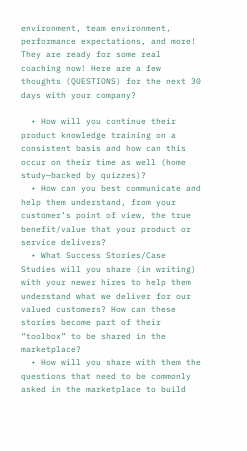environment, team environment, performance expectations, and more! They are ready for some real coaching now! Here are a few thoughts (QUESTIONS) for the next 30 days with your company?

  • How will you continue their product knowledge training on a consistent basis and how can this occur on their time as well (home study—backed by quizzes)?
  • How can you best communicate and help them understand, from your customer’s point of view, the true benefit/value that your product or service delivers?
  • What Success Stories/Case Studies will you share (in writing) with your newer hires to help them understand what we deliver for our valued customers? How can these stories become part of their “toolbox” to be shared in the marketplace?
  • How will you share with them the questions that need to be commonly asked in the marketplace to build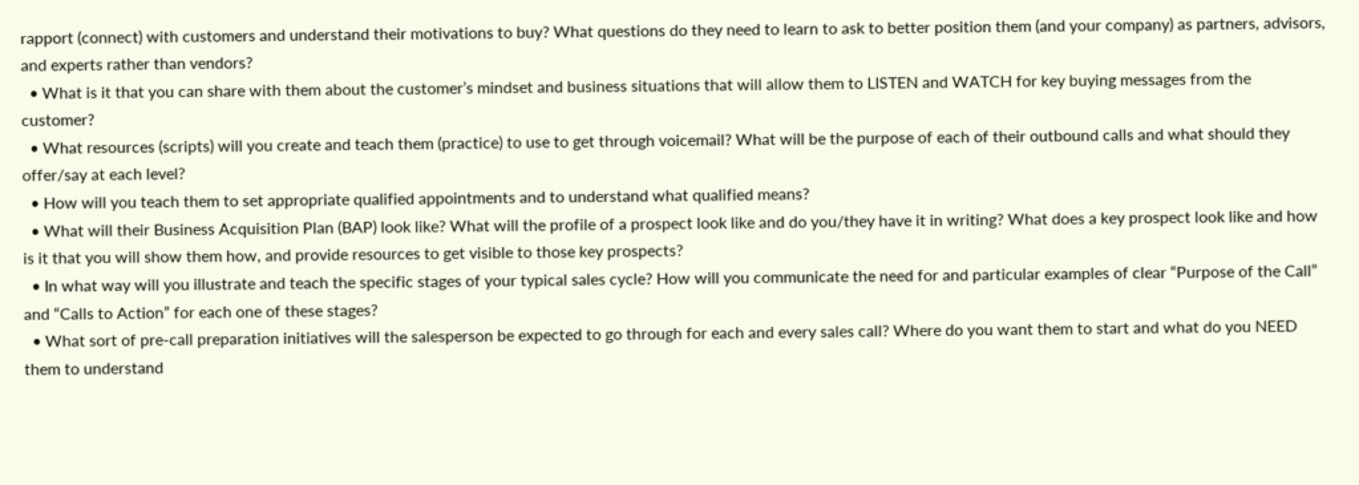rapport (connect) with customers and understand their motivations to buy? What questions do they need to learn to ask to better position them (and your company) as partners, advisors, and experts rather than vendors?
  • What is it that you can share with them about the customer’s mindset and business situations that will allow them to LISTEN and WATCH for key buying messages from the customer?
  • What resources (scripts) will you create and teach them (practice) to use to get through voicemail? What will be the purpose of each of their outbound calls and what should they offer/say at each level?
  • How will you teach them to set appropriate qualified appointments and to understand what qualified means?
  • What will their Business Acquisition Plan (BAP) look like? What will the profile of a prospect look like and do you/they have it in writing? What does a key prospect look like and how is it that you will show them how, and provide resources to get visible to those key prospects?
  • In what way will you illustrate and teach the specific stages of your typical sales cycle? How will you communicate the need for and particular examples of clear “Purpose of the Call” and “Calls to Action” for each one of these stages?
  • What sort of pre-call preparation initiatives will the salesperson be expected to go through for each and every sales call? Where do you want them to start and what do you NEED them to understand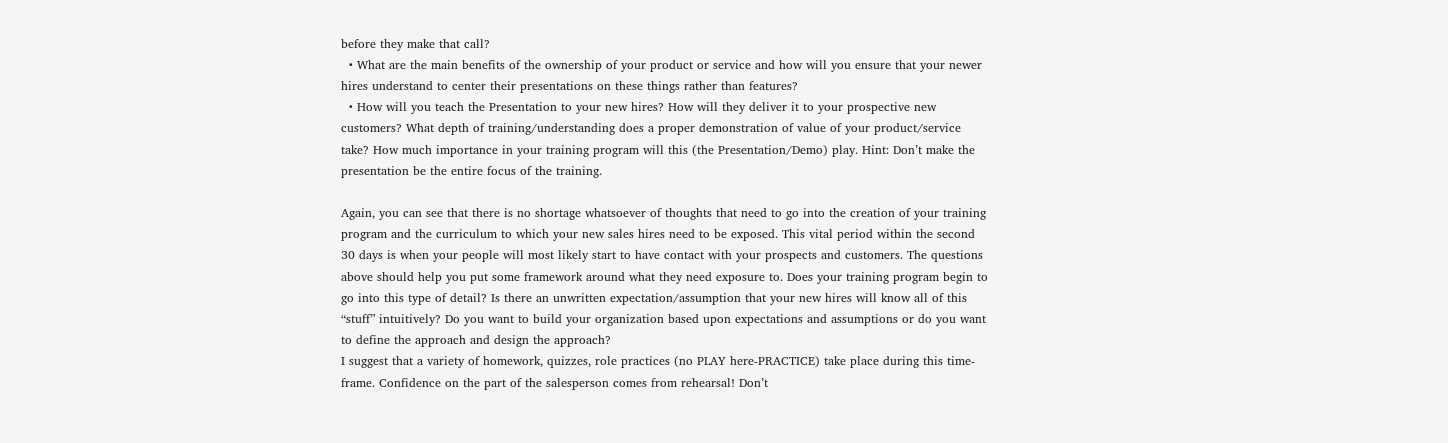before they make that call?
  • What are the main benefits of the ownership of your product or service and how will you ensure that your newer hires understand to center their presentations on these things rather than features?
  • How will you teach the Presentation to your new hires? How will they deliver it to your prospective new customers? What depth of training/understanding does a proper demonstration of value of your product/service take? How much importance in your training program will this (the Presentation/Demo) play. Hint: Don’t make the presentation be the entire focus of the training.

Again, you can see that there is no shortage whatsoever of thoughts that need to go into the creation of your training program and the curriculum to which your new sales hires need to be exposed. This vital period within the second 30 days is when your people will most likely start to have contact with your prospects and customers. The questions above should help you put some framework around what they need exposure to. Does your training program begin to go into this type of detail? Is there an unwritten expectation/assumption that your new hires will know all of this “stuff” intuitively? Do you want to build your organization based upon expectations and assumptions or do you want to define the approach and design the approach?
I suggest that a variety of homework, quizzes, role practices (no PLAY here-PRACTICE) take place during this time-frame. Confidence on the part of the salesperson comes from rehearsal! Don’t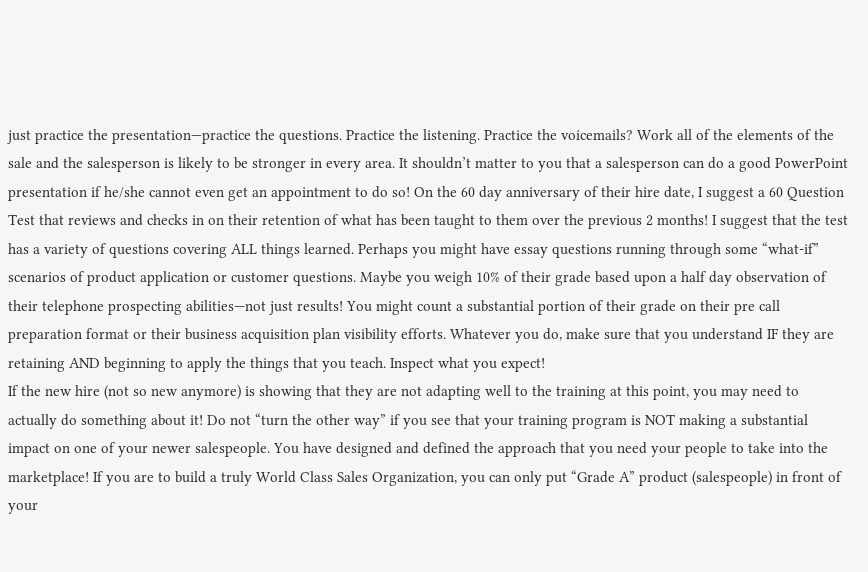just practice the presentation—practice the questions. Practice the listening. Practice the voicemails? Work all of the elements of the sale and the salesperson is likely to be stronger in every area. It shouldn’t matter to you that a salesperson can do a good PowerPoint presentation if he/she cannot even get an appointment to do so! On the 60 day anniversary of their hire date, I suggest a 60 Question Test that reviews and checks in on their retention of what has been taught to them over the previous 2 months! I suggest that the test has a variety of questions covering ALL things learned. Perhaps you might have essay questions running through some “what-if” scenarios of product application or customer questions. Maybe you weigh 10% of their grade based upon a half day observation of their telephone prospecting abilities—not just results! You might count a substantial portion of their grade on their pre call preparation format or their business acquisition plan visibility efforts. Whatever you do, make sure that you understand IF they are retaining AND beginning to apply the things that you teach. Inspect what you expect!
If the new hire (not so new anymore) is showing that they are not adapting well to the training at this point, you may need to actually do something about it! Do not “turn the other way” if you see that your training program is NOT making a substantial impact on one of your newer salespeople. You have designed and defined the approach that you need your people to take into the marketplace! If you are to build a truly World Class Sales Organization, you can only put “Grade A” product (salespeople) in front of your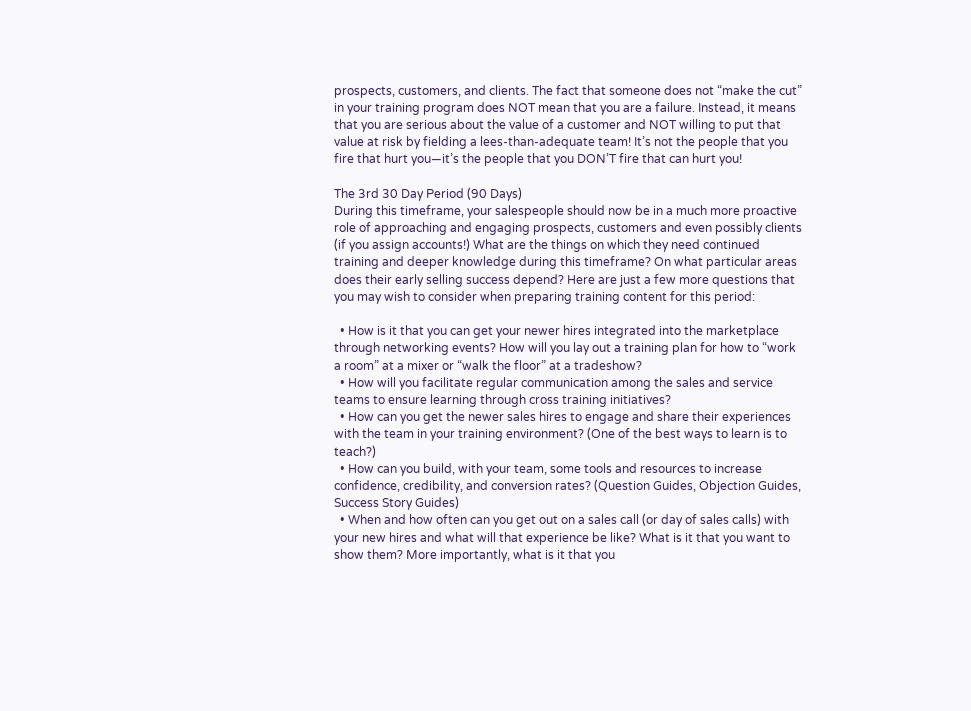prospects, customers, and clients. The fact that someone does not “make the cut” in your training program does NOT mean that you are a failure. Instead, it means that you are serious about the value of a customer and NOT willing to put that value at risk by fielding a lees-than-adequate team! It’s not the people that you fire that hurt you—it’s the people that you DON’T fire that can hurt you!

The 3rd 30 Day Period (90 Days)
During this timeframe, your salespeople should now be in a much more proactive role of approaching and engaging prospects, customers and even possibly clients (if you assign accounts!) What are the things on which they need continued training and deeper knowledge during this timeframe? On what particular areas does their early selling success depend? Here are just a few more questions that you may wish to consider when preparing training content for this period:

  • How is it that you can get your newer hires integrated into the marketplace through networking events? How will you lay out a training plan for how to “work a room” at a mixer or “walk the floor” at a tradeshow?
  • How will you facilitate regular communication among the sales and service teams to ensure learning through cross training initiatives?
  • How can you get the newer sales hires to engage and share their experiences with the team in your training environment? (One of the best ways to learn is to teach?)
  • How can you build, with your team, some tools and resources to increase confidence, credibility, and conversion rates? (Question Guides, Objection Guides, Success Story Guides)
  • When and how often can you get out on a sales call (or day of sales calls) with your new hires and what will that experience be like? What is it that you want to show them? More importantly, what is it that you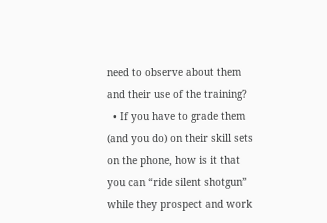need to observe about them and their use of the training?
  • If you have to grade them (and you do) on their skill sets on the phone, how is it that you can “ride silent shotgun” while they prospect and work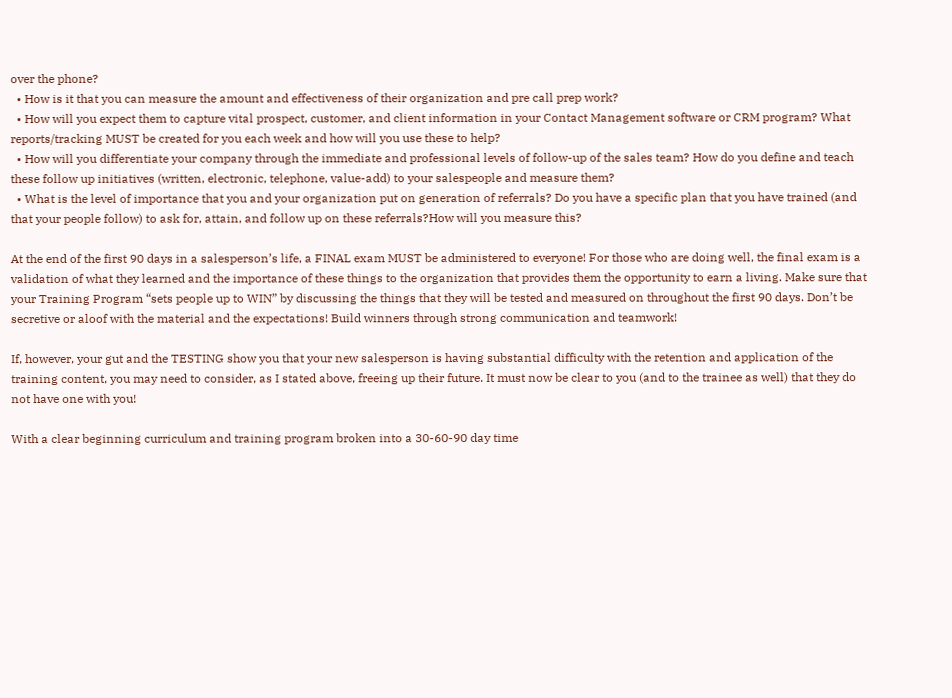over the phone?
  • How is it that you can measure the amount and effectiveness of their organization and pre call prep work?
  • How will you expect them to capture vital prospect, customer, and client information in your Contact Management software or CRM program? What reports/tracking MUST be created for you each week and how will you use these to help?
  • How will you differentiate your company through the immediate and professional levels of follow-up of the sales team? How do you define and teach these follow up initiatives (written, electronic, telephone, value-add) to your salespeople and measure them?
  • What is the level of importance that you and your organization put on generation of referrals? Do you have a specific plan that you have trained (and that your people follow) to ask for, attain, and follow up on these referrals?How will you measure this?

At the end of the first 90 days in a salesperson’s life, a FINAL exam MUST be administered to everyone! For those who are doing well, the final exam is a validation of what they learned and the importance of these things to the organization that provides them the opportunity to earn a living. Make sure that your Training Program “sets people up to WIN” by discussing the things that they will be tested and measured on throughout the first 90 days. Don’t be secretive or aloof with the material and the expectations! Build winners through strong communication and teamwork!

If, however, your gut and the TESTING show you that your new salesperson is having substantial difficulty with the retention and application of the training content, you may need to consider, as I stated above, freeing up their future. It must now be clear to you (and to the trainee as well) that they do not have one with you!

With a clear beginning curriculum and training program broken into a 30-60-90 day time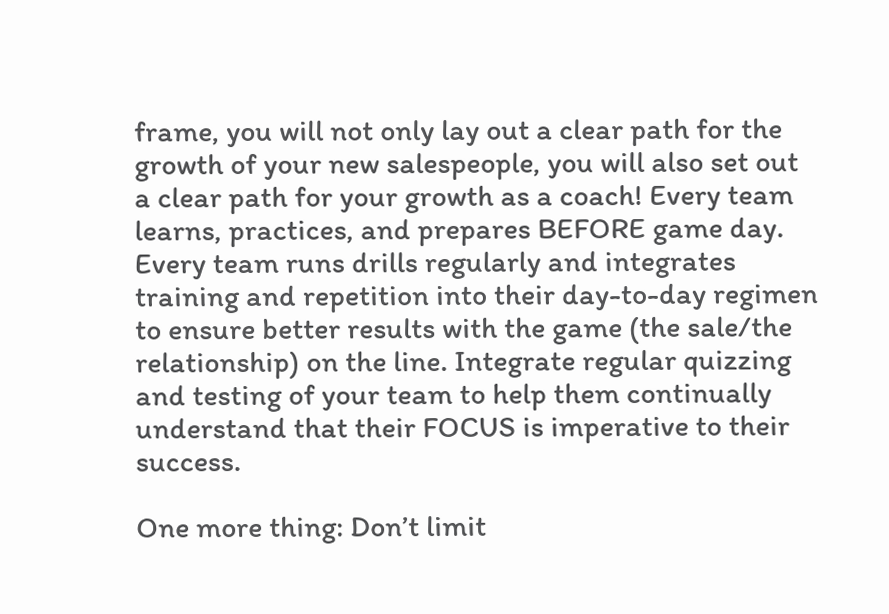frame, you will not only lay out a clear path for the growth of your new salespeople, you will also set out a clear path for your growth as a coach! Every team learns, practices, and prepares BEFORE game day. Every team runs drills regularly and integrates training and repetition into their day-to-day regimen to ensure better results with the game (the sale/the relationship) on the line. Integrate regular quizzing and testing of your team to help them continually understand that their FOCUS is imperative to their success.

One more thing: Don’t limit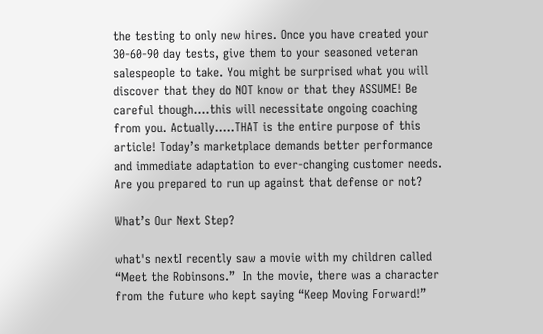the testing to only new hires. Once you have created your 30-60-90 day tests, give them to your seasoned veteran salespeople to take. You might be surprised what you will discover that they do NOT know or that they ASSUME! Be careful though….this will necessitate ongoing coaching from you. Actually…..THAT is the entire purpose of this article! Today’s marketplace demands better performance and immediate adaptation to ever-changing customer needs. Are you prepared to run up against that defense or not?

What’s Our Next Step?

what's nextI recently saw a movie with my children called “Meet the Robinsons.”  In the movie, there was a character from the future who kept saying “Keep Moving Forward!”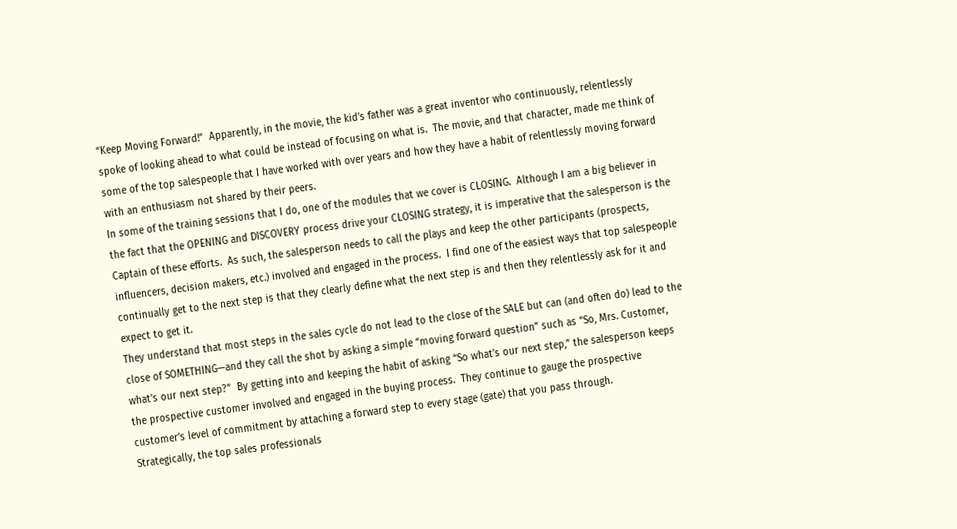“Keep Moving Forward!”  Apparently, in the movie, the kid’s father was a great inventor who continuously, relentlessly spoke of looking ahead to what could be instead of focusing on what is.  The movie, and that character, made me think of some of the top salespeople that I have worked with over years and how they have a habit of relentlessly moving forward with an enthusiasm not shared by their peers.
In some of the training sessions that I do, one of the modules that we cover is CLOSING.  Although I am a big believer in the fact that the OPENING and DISCOVERY process drive your CLOSING strategy, it is imperative that the salesperson is the Captain of these efforts.  As such, the salesperson needs to call the plays and keep the other participants (prospects, influencers, decision makers, etc.) involved and engaged in the process.  I find one of the easiest ways that top salespeople continually get to the next step is that they clearly define what the next step is and then they relentlessly ask for it and expect to get it.
They understand that most steps in the sales cycle do not lead to the close of the SALE but can (and often do) lead to the close of SOMETHING—and they call the shot by asking a simple “moving forward question” such as “So, Mrs. Customer, what’s our next step?”  By getting into and keeping the habit of asking “So what’s our next step,” the salesperson keeps the prospective customer involved and engaged in the buying process.  They continue to gauge the prospective customer’s level of commitment by attaching a forward step to every stage (gate) that you pass through.
Strategically, the top sales professionals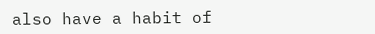also have a habit of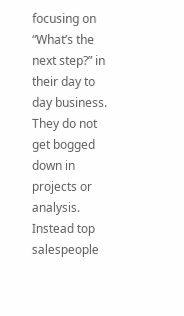focusing on “What’s the next step?” in their day to day business.  They do not get bogged down in projects or analysis.  Instead top salespeople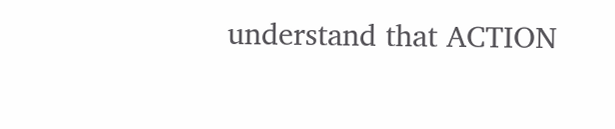understand that ACTION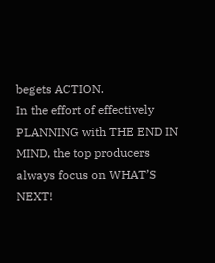begets ACTION.
In the effort of effectively PLANNING with THE END IN MIND, the top producers always focus on WHAT’S NEXT!